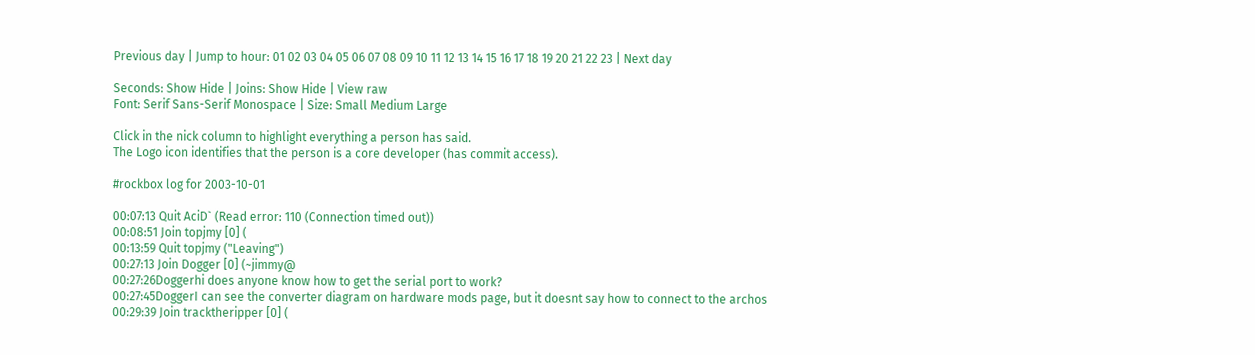Previous day | Jump to hour: 01 02 03 04 05 06 07 08 09 10 11 12 13 14 15 16 17 18 19 20 21 22 23 | Next day

Seconds: Show Hide | Joins: Show Hide | View raw
Font: Serif Sans-Serif Monospace | Size: Small Medium Large

Click in the nick column to highlight everything a person has said.
The Logo icon identifies that the person is a core developer (has commit access).

#rockbox log for 2003-10-01

00:07:13 Quit AciD` (Read error: 110 (Connection timed out))
00:08:51 Join topjmy [0] (
00:13:59 Quit topjmy ("Leaving")
00:27:13 Join Dogger [0] (~jimmy@
00:27:26Doggerhi does anyone know how to get the serial port to work?
00:27:45DoggerI can see the converter diagram on hardware mods page, but it doesnt say how to connect to the archos
00:29:39 Join tracktheripper [0] (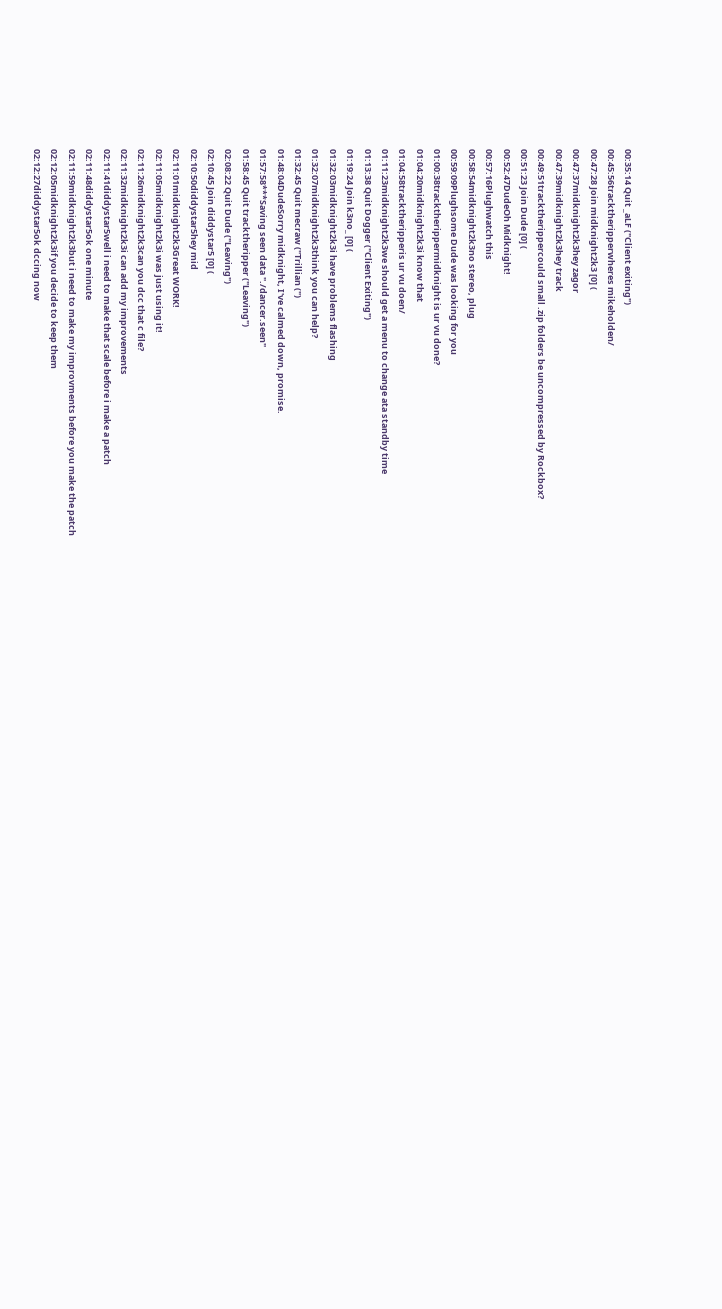00:35:14 Quit _aLF ("Client exiting")
00:45:56tracktheripperwheres mikeholden/
00:47:28 Join midknight2k3 [0] (
00:47:37midknight2k3hey zagor
00:47:39midknight2k3hey track
00:49:51tracktherippercould small .zip folders be uncompressed by Rockbox?
00:51:23 Join Dude [0] (
00:52:47DudeOh Midknight!
00:57:16Plughwatch this
00:58:54midknight2k3no stereo, plug
00:59:09Plughsome Dude was looking for you
01:00:38tracktherippermidknight is ur vu done?
01:04:20midknight2k3i know that
01:04:58tracktheripperis ur vu doen/
01:11:23midknight2k3we should get a menu to change ata standby time
01:13:38 Quit Dogger ("Client Exiting")
01:19:24 Join k3no_ [0] (
01:32:03midknight2k3i have problems flashing
01:32:07midknight2k3think you can help?
01:32:45 Quit mecraw ("Trillian (")
01:48:04DudeSorry midknight, I've calmed down, promise.
01:57:58***Saving seen data "./dancer.seen"
01:58:45 Quit tracktheripper ("Leaving")
02:08:22 Quit Dude ("Leaving")
02:10:45 Join diddystar5 [0] (
02:10:50diddystar5hey mid
02:11:01midknight2k3Great WORK!
02:11:05midknight2k3i was just using it!
02:11:26midknight2k3can you dcc that c file?
02:11:32midknight2k3i can add my improvements
02:11:41diddystar5well i need to make that scale before i make a patch
02:11:48diddystar5ok one minute
02:11:59midknight2k3but i need to make my improvments before you make the patch
02:12:05midknight2k3if you decide to keep them
02:12:27diddystar5ok dccing now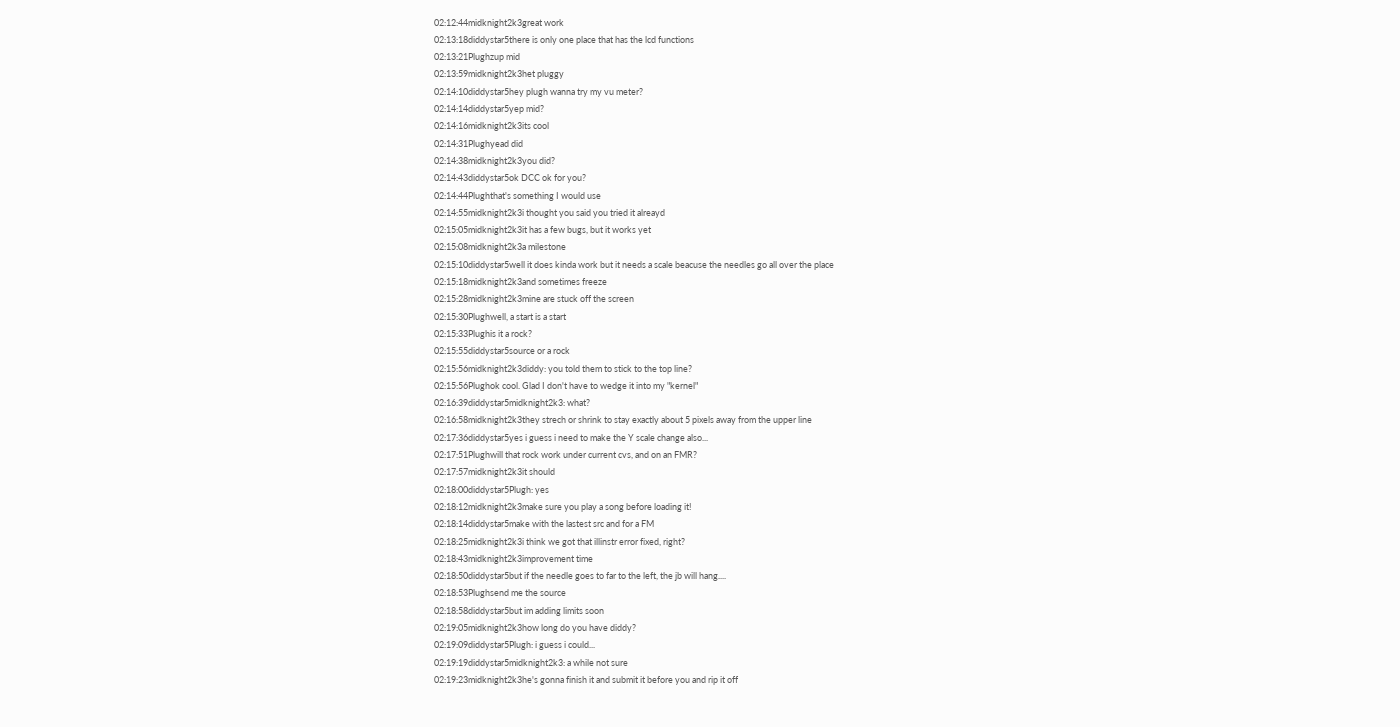02:12:44midknight2k3great work
02:13:18diddystar5there is only one place that has the lcd functions
02:13:21Plughzup mid
02:13:59midknight2k3het pluggy
02:14:10diddystar5hey plugh wanna try my vu meter?
02:14:14diddystar5yep mid?
02:14:16midknight2k3its cool
02:14:31Plughyead did
02:14:38midknight2k3you did?
02:14:43diddystar5ok DCC ok for you?
02:14:44Plughthat's something I would use
02:14:55midknight2k3i thought you said you tried it alreayd
02:15:05midknight2k3it has a few bugs, but it works yet
02:15:08midknight2k3a milestone
02:15:10diddystar5well it does kinda work but it needs a scale beacuse the needles go all over the place
02:15:18midknight2k3and sometimes freeze
02:15:28midknight2k3mine are stuck off the screen
02:15:30Plughwell, a start is a start
02:15:33Plughis it a rock?
02:15:55diddystar5source or a rock
02:15:56midknight2k3diddy: you told them to stick to the top line?
02:15:56Plughok cool. Glad I don't have to wedge it into my "kernel"
02:16:39diddystar5midknight2k3: what?
02:16:58midknight2k3they strech or shrink to stay exactly about 5 pixels away from the upper line
02:17:36diddystar5yes i guess i need to make the Y scale change also...
02:17:51Plughwill that rock work under current cvs, and on an FMR?
02:17:57midknight2k3it should
02:18:00diddystar5Plugh: yes
02:18:12midknight2k3make sure you play a song before loading it!
02:18:14diddystar5make with the lastest src and for a FM
02:18:25midknight2k3i think we got that illinstr error fixed, right?
02:18:43midknight2k3improvement time
02:18:50diddystar5but if the needle goes to far to the left, the jb will hang....
02:18:53Plughsend me the source
02:18:58diddystar5but im adding limits soon
02:19:05midknight2k3how long do you have diddy?
02:19:09diddystar5Plugh: i guess i could...
02:19:19diddystar5midknight2k3: a while not sure
02:19:23midknight2k3he's gonna finish it and submit it before you and rip it off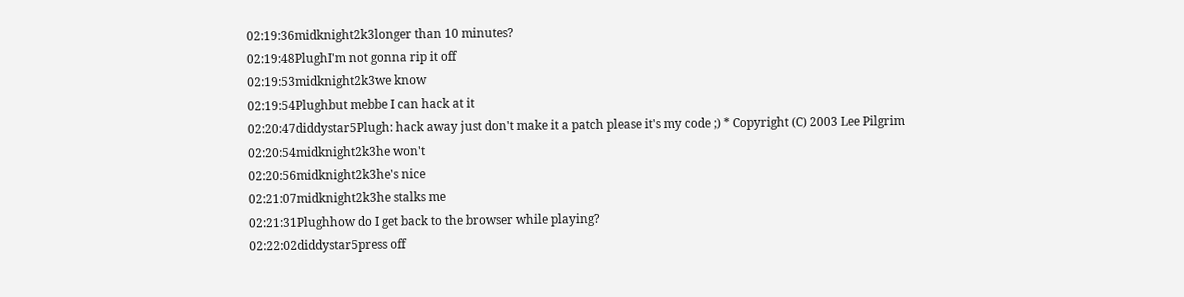02:19:36midknight2k3longer than 10 minutes?
02:19:48PlughI'm not gonna rip it off
02:19:53midknight2k3we know
02:19:54Plughbut mebbe I can hack at it
02:20:47diddystar5Plugh: hack away just don't make it a patch please it's my code ;) * Copyright (C) 2003 Lee Pilgrim
02:20:54midknight2k3he won't
02:20:56midknight2k3he's nice
02:21:07midknight2k3he stalks me
02:21:31Plughhow do I get back to the browser while playing?
02:22:02diddystar5press off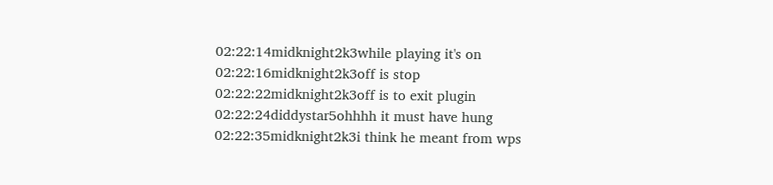02:22:14midknight2k3while playing it's on
02:22:16midknight2k3off is stop
02:22:22midknight2k3off is to exit plugin
02:22:24diddystar5ohhhh it must have hung
02:22:35midknight2k3i think he meant from wps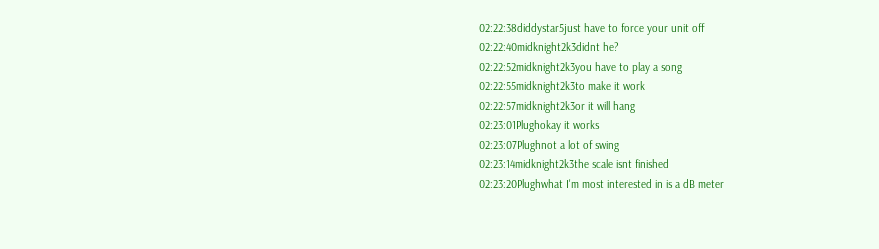02:22:38diddystar5just have to force your unit off
02:22:40midknight2k3didnt he?
02:22:52midknight2k3you have to play a song
02:22:55midknight2k3to make it work
02:22:57midknight2k3or it will hang
02:23:01Plughokay it works
02:23:07Plughnot a lot of swing
02:23:14midknight2k3the scale isnt finished
02:23:20Plughwhat I'm most interested in is a dB meter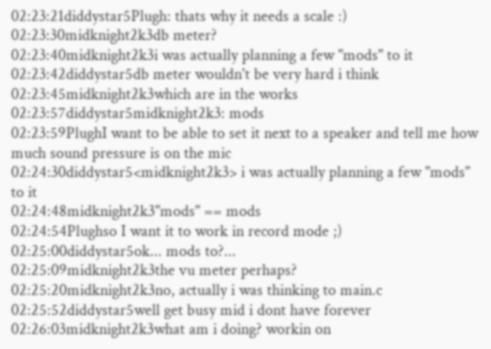02:23:21diddystar5Plugh: thats why it needs a scale :)
02:23:30midknight2k3db meter?
02:23:40midknight2k3i was actually planning a few "mods" to it
02:23:42diddystar5db meter wouldn't be very hard i think
02:23:45midknight2k3which are in the works
02:23:57diddystar5midknight2k3: mods
02:23:59PlughI want to be able to set it next to a speaker and tell me how much sound pressure is on the mic
02:24:30diddystar5<midknight2k3> i was actually planning a few "mods" to it
02:24:48midknight2k3"mods" == mods
02:24:54Plughso I want it to work in record mode ;)
02:25:00diddystar5ok... mods to?...
02:25:09midknight2k3the vu meter perhaps?
02:25:20midknight2k3no, actually i was thinking to main.c
02:25:52diddystar5well get busy mid i dont have forever
02:26:03midknight2k3what am i doing? workin on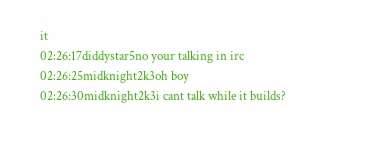it
02:26:17diddystar5no your talking in irc
02:26:25midknight2k3oh boy
02:26:30midknight2k3i cant talk while it builds?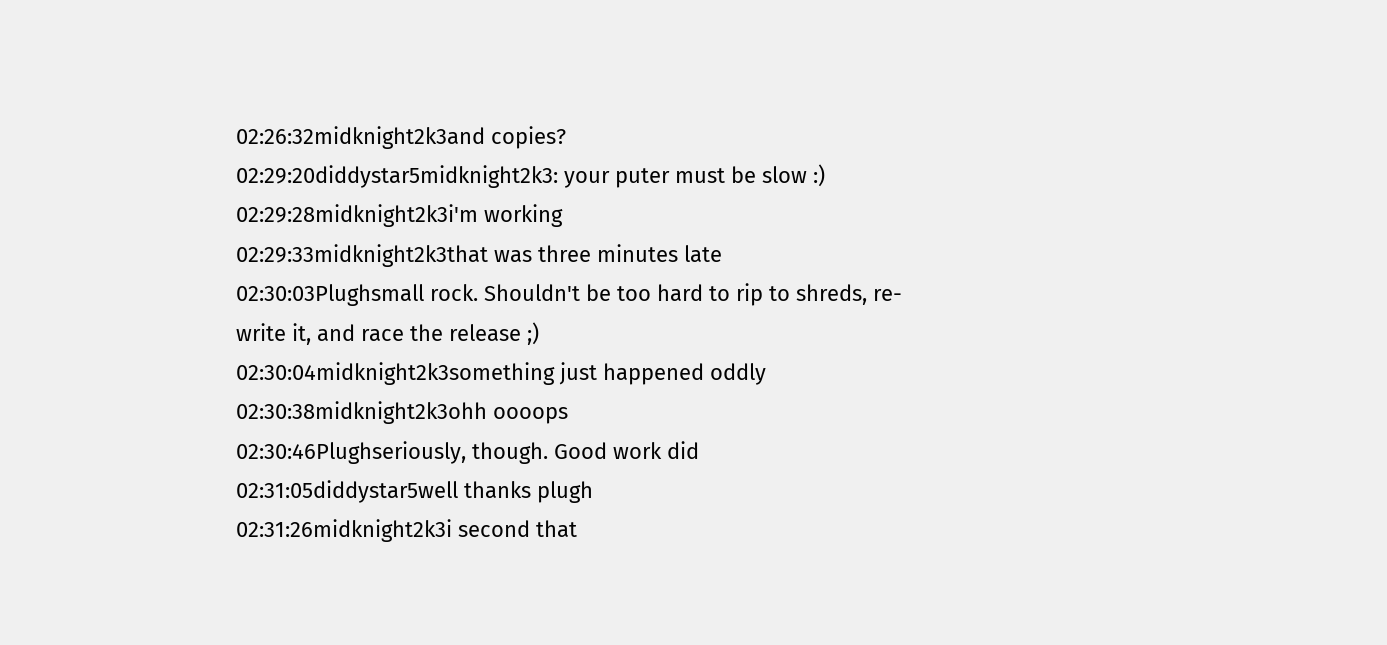02:26:32midknight2k3and copies?
02:29:20diddystar5midknight2k3: your puter must be slow :)
02:29:28midknight2k3i'm working
02:29:33midknight2k3that was three minutes late
02:30:03Plughsmall rock. Shouldn't be too hard to rip to shreds, re-write it, and race the release ;)
02:30:04midknight2k3something just happened oddly
02:30:38midknight2k3ohh oooops
02:30:46Plughseriously, though. Good work did
02:31:05diddystar5well thanks plugh
02:31:26midknight2k3i second that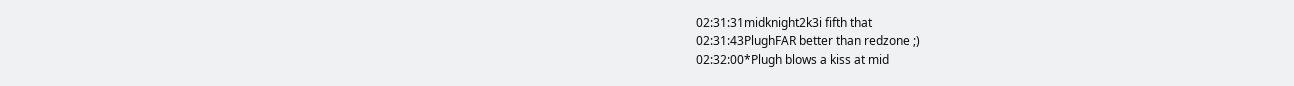02:31:31midknight2k3i fifth that
02:31:43PlughFAR better than redzone ;)
02:32:00*Plugh blows a kiss at mid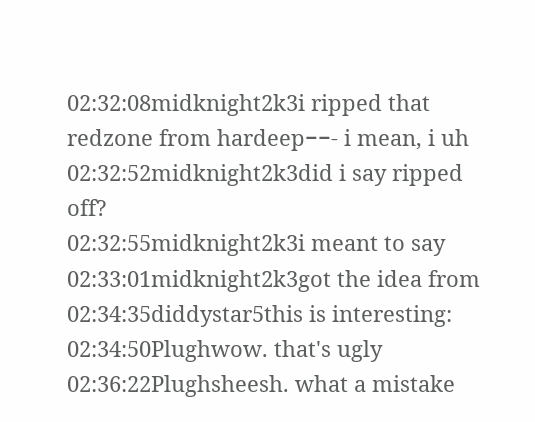02:32:08midknight2k3i ripped that redzone from hardeep−−- i mean, i uh
02:32:52midknight2k3did i say ripped off?
02:32:55midknight2k3i meant to say
02:33:01midknight2k3got the idea from
02:34:35diddystar5this is interesting:
02:34:50Plughwow. that's ugly
02:36:22Plughsheesh. what a mistake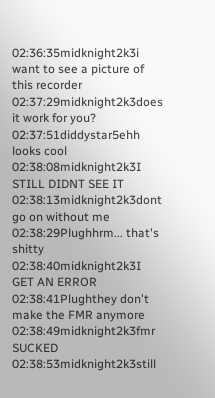02:36:35midknight2k3i want to see a picture of this recorder
02:37:29midknight2k3does it work for you?
02:37:51diddystar5ehh looks cool
02:38:08midknight2k3I STILL DIDNT SEE IT
02:38:13midknight2k3dont go on without me
02:38:29Plughhrm... that's shitty
02:38:40midknight2k3I GET AN ERROR
02:38:41Plughthey don't make the FMR anymore
02:38:49midknight2k3fmr SUCKED
02:38:53midknight2k3still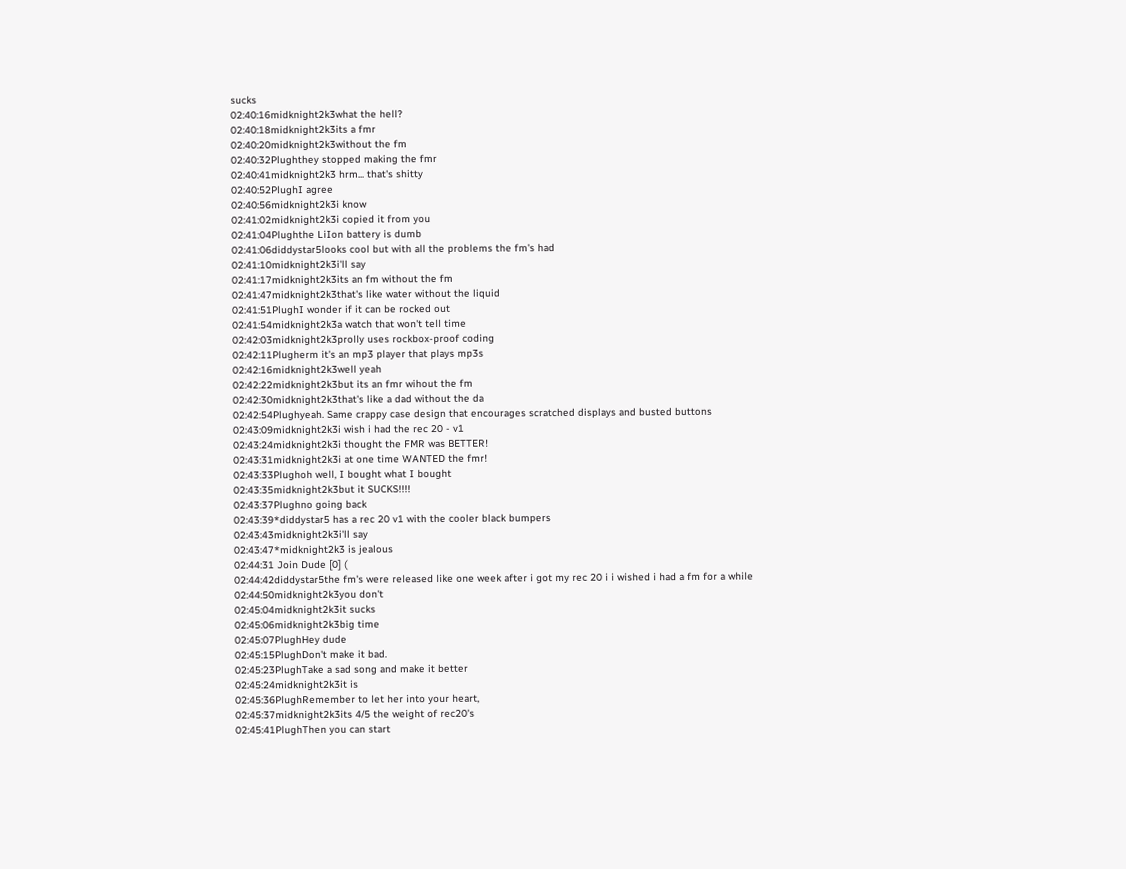sucks
02:40:16midknight2k3what the hell?
02:40:18midknight2k3its a fmr
02:40:20midknight2k3without the fm
02:40:32Plughthey stopped making the fmr
02:40:41midknight2k3 hrm... that's shitty
02:40:52PlughI agree
02:40:56midknight2k3i know
02:41:02midknight2k3i copied it from you
02:41:04Plughthe LiIon battery is dumb
02:41:06diddystar5looks cool but with all the problems the fm's had
02:41:10midknight2k3i'll say
02:41:17midknight2k3its an fm without the fm
02:41:47midknight2k3that's like water without the liquid
02:41:51PlughI wonder if it can be rocked out
02:41:54midknight2k3a watch that won't tell time
02:42:03midknight2k3prolly uses rockbox-proof coding
02:42:11Plugherm it's an mp3 player that plays mp3s
02:42:16midknight2k3well yeah
02:42:22midknight2k3but its an fmr wihout the fm
02:42:30midknight2k3that's like a dad without the da
02:42:54Plughyeah. Same crappy case design that encourages scratched displays and busted buttons
02:43:09midknight2k3i wish i had the rec 20 - v1
02:43:24midknight2k3i thought the FMR was BETTER!
02:43:31midknight2k3i at one time WANTED the fmr!
02:43:33Plughoh well, I bought what I bought
02:43:35midknight2k3but it SUCKS!!!!
02:43:37Plughno going back
02:43:39*diddystar5 has a rec 20 v1 with the cooler black bumpers
02:43:43midknight2k3i'll say
02:43:47*midknight2k3 is jealous
02:44:31 Join Dude [0] (
02:44:42diddystar5the fm's were released like one week after i got my rec 20 i i wished i had a fm for a while
02:44:50midknight2k3you don't
02:45:04midknight2k3it sucks
02:45:06midknight2k3big time
02:45:07PlughHey dude
02:45:15PlughDon't make it bad.
02:45:23PlughTake a sad song and make it better
02:45:24midknight2k3it is
02:45:36PlughRemember to let her into your heart,
02:45:37midknight2k3its 4/5 the weight of rec20's
02:45:41PlughThen you can start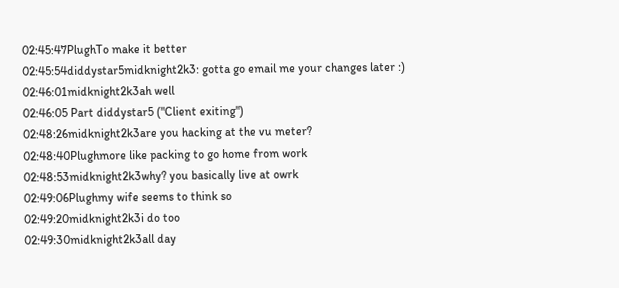02:45:47PlughTo make it better
02:45:54diddystar5midknight2k3: gotta go email me your changes later :)
02:46:01midknight2k3ah well
02:46:05 Part diddystar5 ("Client exiting")
02:48:26midknight2k3are you hacking at the vu meter?
02:48:40Plughmore like packing to go home from work
02:48:53midknight2k3why? you basically live at owrk
02:49:06Plughmy wife seems to think so
02:49:20midknight2k3i do too
02:49:30midknight2k3all day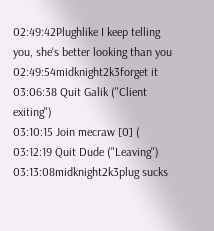02:49:42Plughlike I keep telling you, she's better looking than you
02:49:54midknight2k3forget it
03:06:38 Quit Galik ("Client exiting")
03:10:15 Join mecraw [0] (
03:12:19 Quit Dude ("Leaving")
03:13:08midknight2k3plug sucks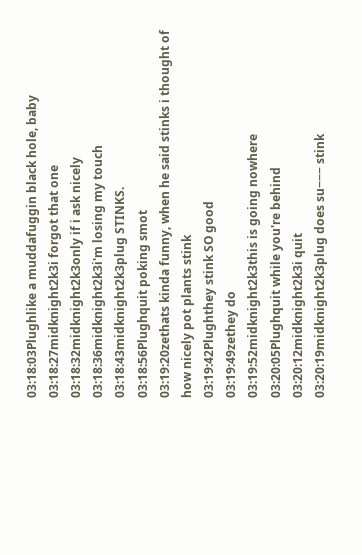03:18:03Plughlike a muddafuggin black hole, baby
03:18:27midknight2k3i forgot that one
03:18:32midknight2k3only if i ask nicely
03:18:36midknight2k3i'm losing my touch
03:18:43midknight2k3plug STINKS.
03:18:56Plughquit poking smot
03:19:20zethats kinda funny, when he said stinks i thought of how nicely pot plants stink
03:19:42Plughthey stink SO good
03:19:49zethey do
03:19:52midknight2k3this is going nowhere
03:20:05Plughquit while you're behind
03:20:12midknight2k3i quit
03:20:19midknight2k3plug does su−−− stink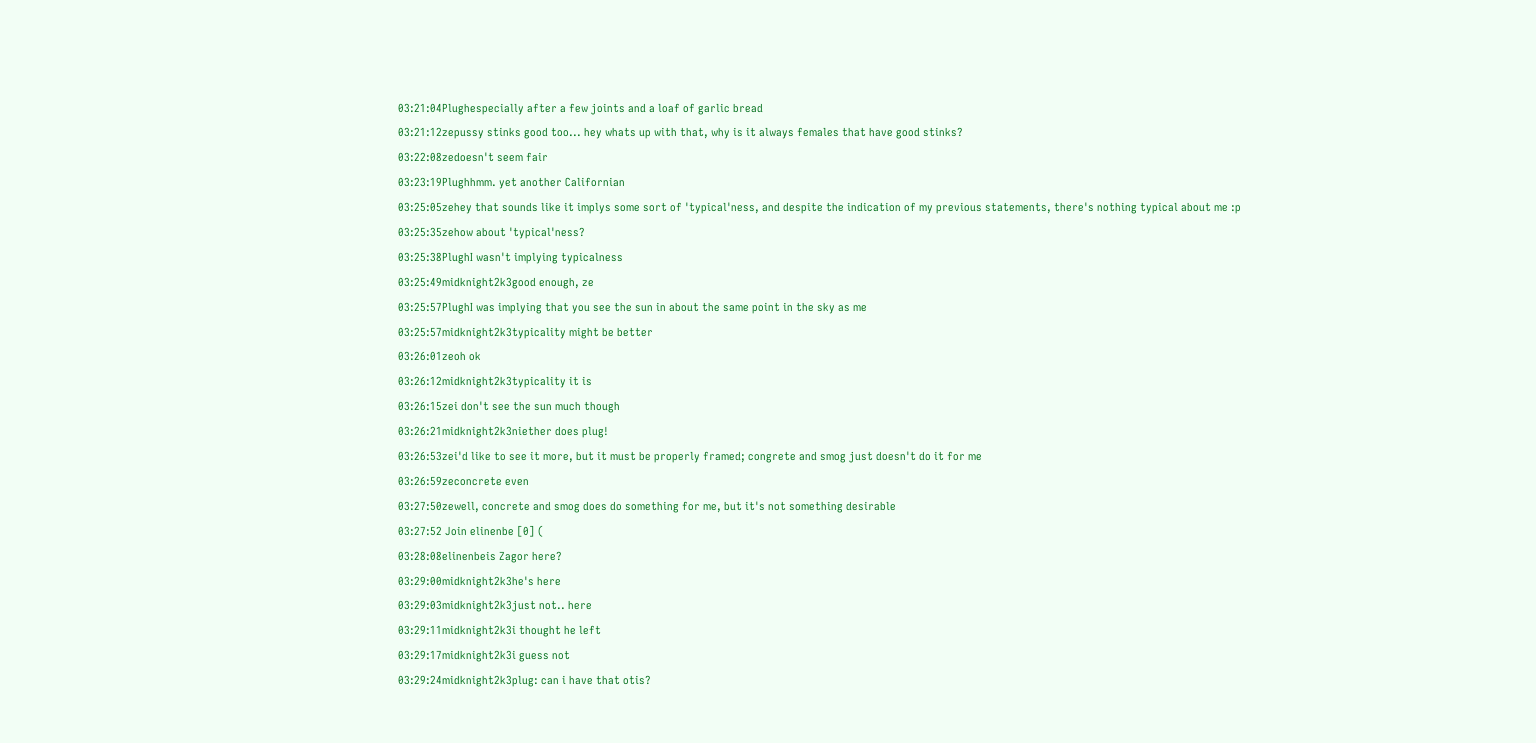03:21:04Plughespecially after a few joints and a loaf of garlic bread
03:21:12zepussy stinks good too... hey whats up with that, why is it always females that have good stinks?
03:22:08zedoesn't seem fair
03:23:19Plughhmm. yet another Californian
03:25:05zehey that sounds like it implys some sort of 'typical'ness, and despite the indication of my previous statements, there's nothing typical about me :p
03:25:35zehow about 'typical'ness?
03:25:38PlughI wasn't implying typicalness
03:25:49midknight2k3good enough, ze
03:25:57PlughI was implying that you see the sun in about the same point in the sky as me
03:25:57midknight2k3typicality might be better
03:26:01zeoh ok
03:26:12midknight2k3typicality it is
03:26:15zei don't see the sun much though
03:26:21midknight2k3niether does plug!
03:26:53zei'd like to see it more, but it must be properly framed; congrete and smog just doesn't do it for me
03:26:59zeconcrete even
03:27:50zewell, concrete and smog does do something for me, but it's not something desirable
03:27:52 Join elinenbe [0] (
03:28:08elinenbeis Zagor here?
03:29:00midknight2k3he's here
03:29:03midknight2k3just not.. here
03:29:11midknight2k3i thought he left
03:29:17midknight2k3i guess not
03:29:24midknight2k3plug: can i have that otis?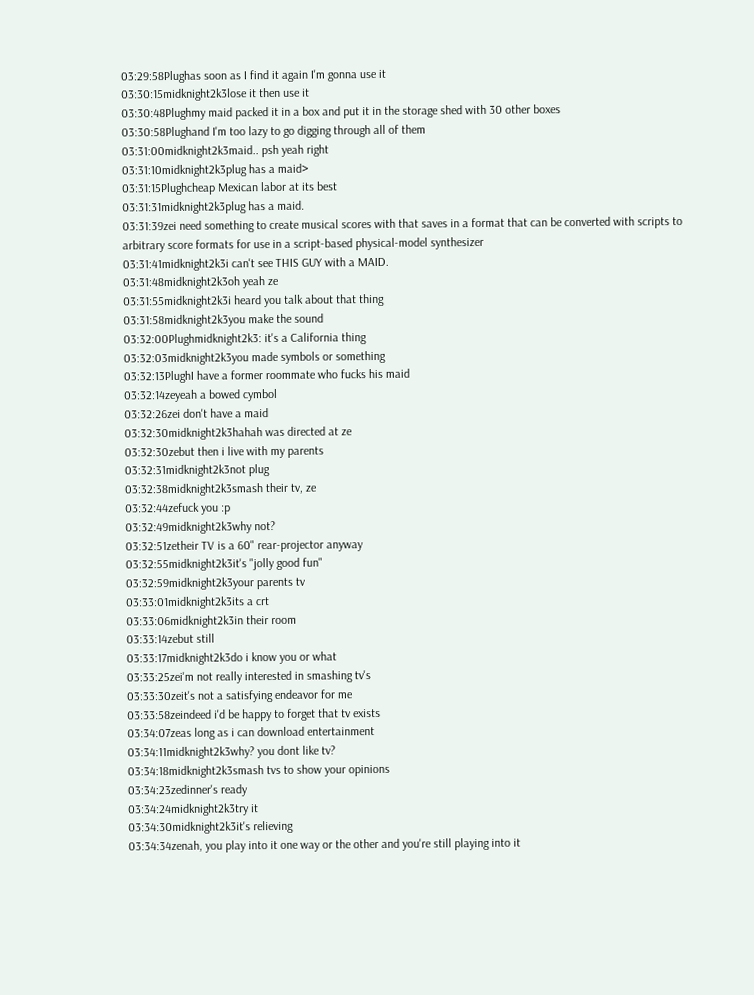03:29:58Plughas soon as I find it again I'm gonna use it
03:30:15midknight2k3lose it then use it
03:30:48Plughmy maid packed it in a box and put it in the storage shed with 30 other boxes
03:30:58Plughand I'm too lazy to go digging through all of them
03:31:00midknight2k3maid.. psh yeah right
03:31:10midknight2k3plug has a maid>
03:31:15Plughcheap Mexican labor at its best
03:31:31midknight2k3plug has a maid.
03:31:39zei need something to create musical scores with that saves in a format that can be converted with scripts to arbitrary score formats for use in a script-based physical-model synthesizer
03:31:41midknight2k3i can't see THIS GUY with a MAID.
03:31:48midknight2k3oh yeah ze
03:31:55midknight2k3i heard you talk about that thing
03:31:58midknight2k3you make the sound
03:32:00Plughmidknight2k3: it's a California thing
03:32:03midknight2k3you made symbols or something
03:32:13PlughI have a former roommate who fucks his maid
03:32:14zeyeah a bowed cymbol
03:32:26zei don't have a maid
03:32:30midknight2k3hahah was directed at ze
03:32:30zebut then i live with my parents
03:32:31midknight2k3not plug
03:32:38midknight2k3smash their tv, ze
03:32:44zefuck you :p
03:32:49midknight2k3why not?
03:32:51zetheir TV is a 60" rear-projector anyway
03:32:55midknight2k3it's "jolly good fun"
03:32:59midknight2k3your parents tv
03:33:01midknight2k3its a crt
03:33:06midknight2k3in their room
03:33:14zebut still
03:33:17midknight2k3do i know you or what
03:33:25zei'm not really interested in smashing tv's
03:33:30zeit's not a satisfying endeavor for me
03:33:58zeindeed i'd be happy to forget that tv exists
03:34:07zeas long as i can download entertainment
03:34:11midknight2k3why? you dont like tv?
03:34:18midknight2k3smash tvs to show your opinions
03:34:23zedinner's ready
03:34:24midknight2k3try it
03:34:30midknight2k3it's relieving
03:34:34zenah, you play into it one way or the other and you're still playing into it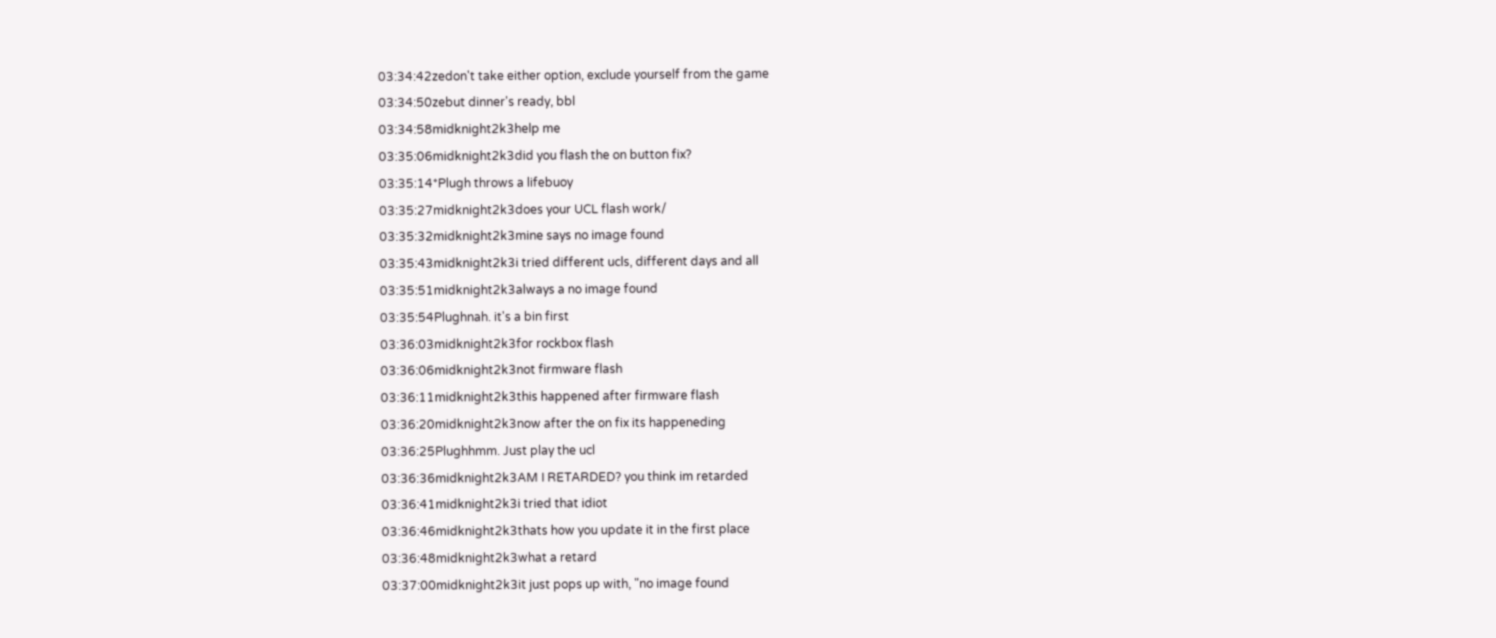03:34:42zedon't take either option, exclude yourself from the game
03:34:50zebut dinner's ready, bbl
03:34:58midknight2k3help me
03:35:06midknight2k3did you flash the on button fix?
03:35:14*Plugh throws a lifebuoy
03:35:27midknight2k3does your UCL flash work/
03:35:32midknight2k3mine says no image found
03:35:43midknight2k3i tried different ucls, different days and all
03:35:51midknight2k3always a no image found
03:35:54Plughnah. it's a bin first
03:36:03midknight2k3for rockbox flash
03:36:06midknight2k3not firmware flash
03:36:11midknight2k3this happened after firmware flash
03:36:20midknight2k3now after the on fix its happeneding
03:36:25Plughhmm. Just play the ucl
03:36:36midknight2k3AM I RETARDED? you think im retarded
03:36:41midknight2k3i tried that idiot
03:36:46midknight2k3thats how you update it in the first place
03:36:48midknight2k3what a retard
03:37:00midknight2k3it just pops up with, "no image found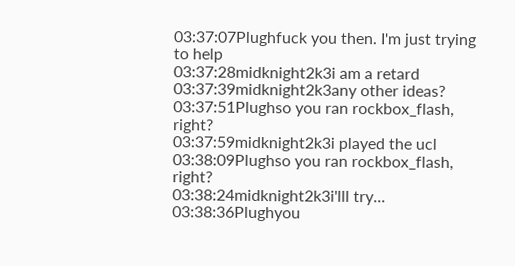03:37:07Plughfuck you then. I'm just trying to help
03:37:28midknight2k3i am a retard
03:37:39midknight2k3any other ideas?
03:37:51Plughso you ran rockbox_flash, right?
03:37:59midknight2k3i played the ucl
03:38:09Plughso you ran rockbox_flash, right?
03:38:24midknight2k3i'lll try...
03:38:36Plughyou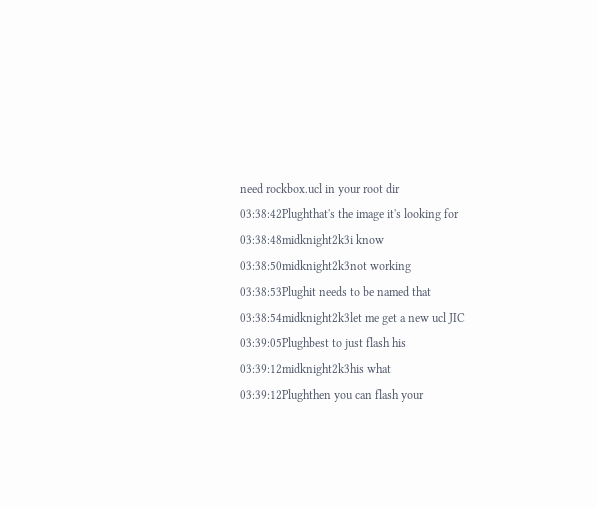need rockbox.ucl in your root dir
03:38:42Plughthat's the image it's looking for
03:38:48midknight2k3i know
03:38:50midknight2k3not working
03:38:53Plughit needs to be named that
03:38:54midknight2k3let me get a new ucl JIC
03:39:05Plughbest to just flash his
03:39:12midknight2k3his what
03:39:12Plughthen you can flash your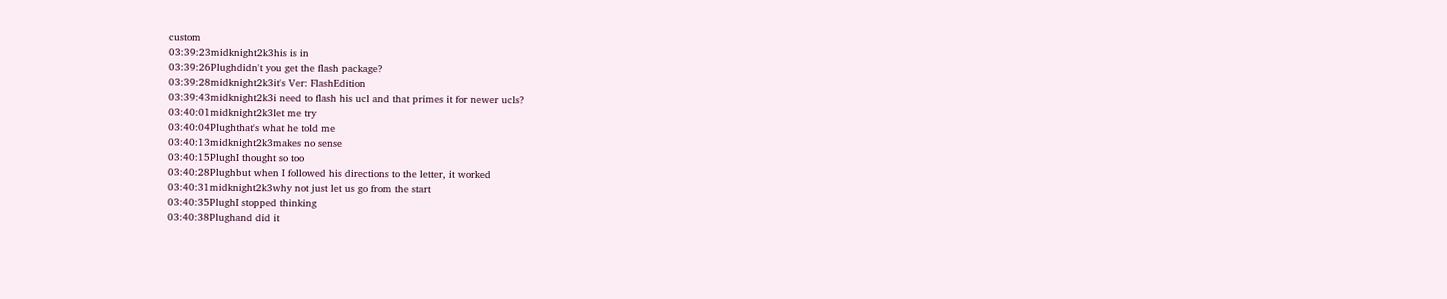custom
03:39:23midknight2k3his is in
03:39:26Plughdidn't you get the flash package?
03:39:28midknight2k3it's Ver: FlashEdition
03:39:43midknight2k3i need to flash his ucl and that primes it for newer ucls?
03:40:01midknight2k3let me try
03:40:04Plughthat's what he told me
03:40:13midknight2k3makes no sense
03:40:15PlughI thought so too
03:40:28Plughbut when I followed his directions to the letter, it worked
03:40:31midknight2k3why not just let us go from the start
03:40:35PlughI stopped thinking
03:40:38Plughand did it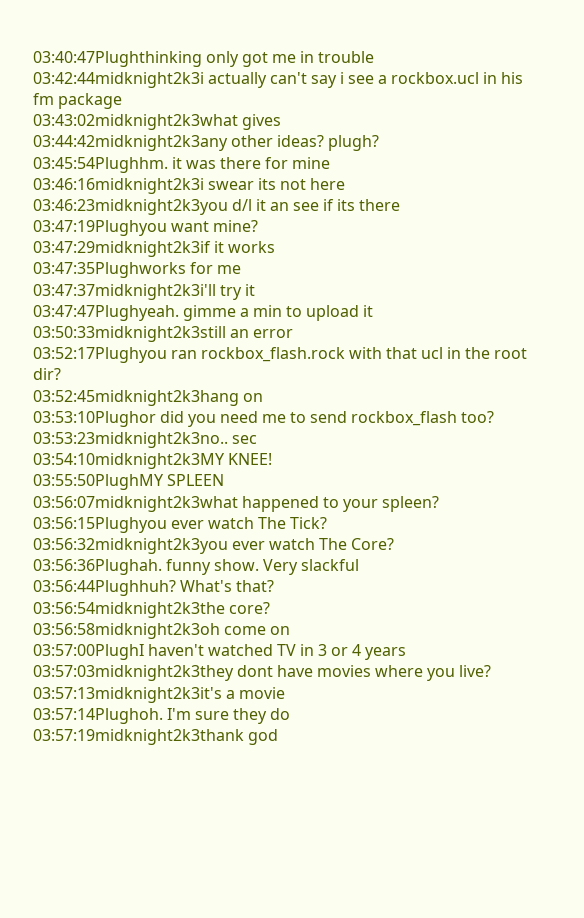03:40:47Plughthinking only got me in trouble
03:42:44midknight2k3i actually can't say i see a rockbox.ucl in his fm package
03:43:02midknight2k3what gives
03:44:42midknight2k3any other ideas? plugh?
03:45:54Plughhm. it was there for mine
03:46:16midknight2k3i swear its not here
03:46:23midknight2k3you d/l it an see if its there
03:47:19Plughyou want mine?
03:47:29midknight2k3if it works
03:47:35Plughworks for me
03:47:37midknight2k3i'll try it
03:47:47Plughyeah. gimme a min to upload it
03:50:33midknight2k3still an error
03:52:17Plughyou ran rockbox_flash.rock with that ucl in the root dir?
03:52:45midknight2k3hang on
03:53:10Plughor did you need me to send rockbox_flash too?
03:53:23midknight2k3no.. sec
03:54:10midknight2k3MY KNEE!
03:55:50PlughMY SPLEEN
03:56:07midknight2k3what happened to your spleen?
03:56:15Plughyou ever watch The Tick?
03:56:32midknight2k3you ever watch The Core?
03:56:36Plughah. funny show. Very slackful
03:56:44Plughhuh? What's that?
03:56:54midknight2k3the core?
03:56:58midknight2k3oh come on
03:57:00PlughI haven't watched TV in 3 or 4 years
03:57:03midknight2k3they dont have movies where you live?
03:57:13midknight2k3it's a movie
03:57:14Plughoh. I'm sure they do
03:57:19midknight2k3thank god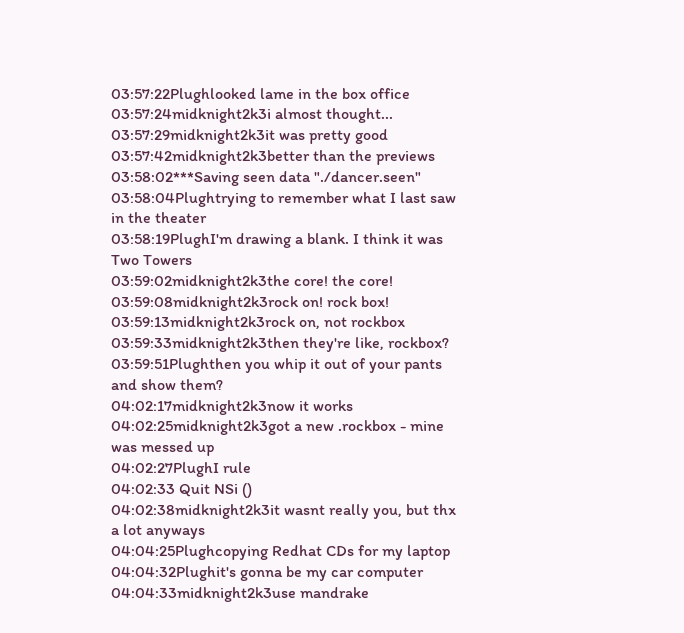03:57:22Plughlooked lame in the box office
03:57:24midknight2k3i almost thought...
03:57:29midknight2k3it was pretty good
03:57:42midknight2k3better than the previews
03:58:02***Saving seen data "./dancer.seen"
03:58:04Plughtrying to remember what I last saw in the theater
03:58:19PlughI'm drawing a blank. I think it was Two Towers
03:59:02midknight2k3the core! the core!
03:59:08midknight2k3rock on! rock box!
03:59:13midknight2k3rock on, not rockbox
03:59:33midknight2k3then they're like, rockbox?
03:59:51Plughthen you whip it out of your pants and show them?
04:02:17midknight2k3now it works
04:02:25midknight2k3got a new .rockbox - mine was messed up
04:02:27PlughI rule
04:02:33 Quit NSi ()
04:02:38midknight2k3it wasnt really you, but thx a lot anyways
04:04:25Plughcopying Redhat CDs for my laptop
04:04:32Plughit's gonna be my car computer
04:04:33midknight2k3use mandrake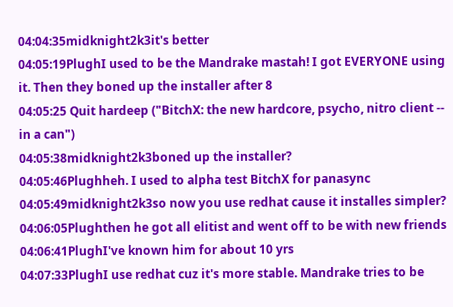04:04:35midknight2k3it's better
04:05:19PlughI used to be the Mandrake mastah! I got EVERYONE using it. Then they boned up the installer after 8
04:05:25 Quit hardeep ("BitchX: the new hardcore, psycho, nitro client -- in a can")
04:05:38midknight2k3boned up the installer?
04:05:46Plughheh. I used to alpha test BitchX for panasync
04:05:49midknight2k3so now you use redhat cause it installes simpler?
04:06:05Plughthen he got all elitist and went off to be with new friends
04:06:41PlughI've known him for about 10 yrs
04:07:33PlughI use redhat cuz it's more stable. Mandrake tries to be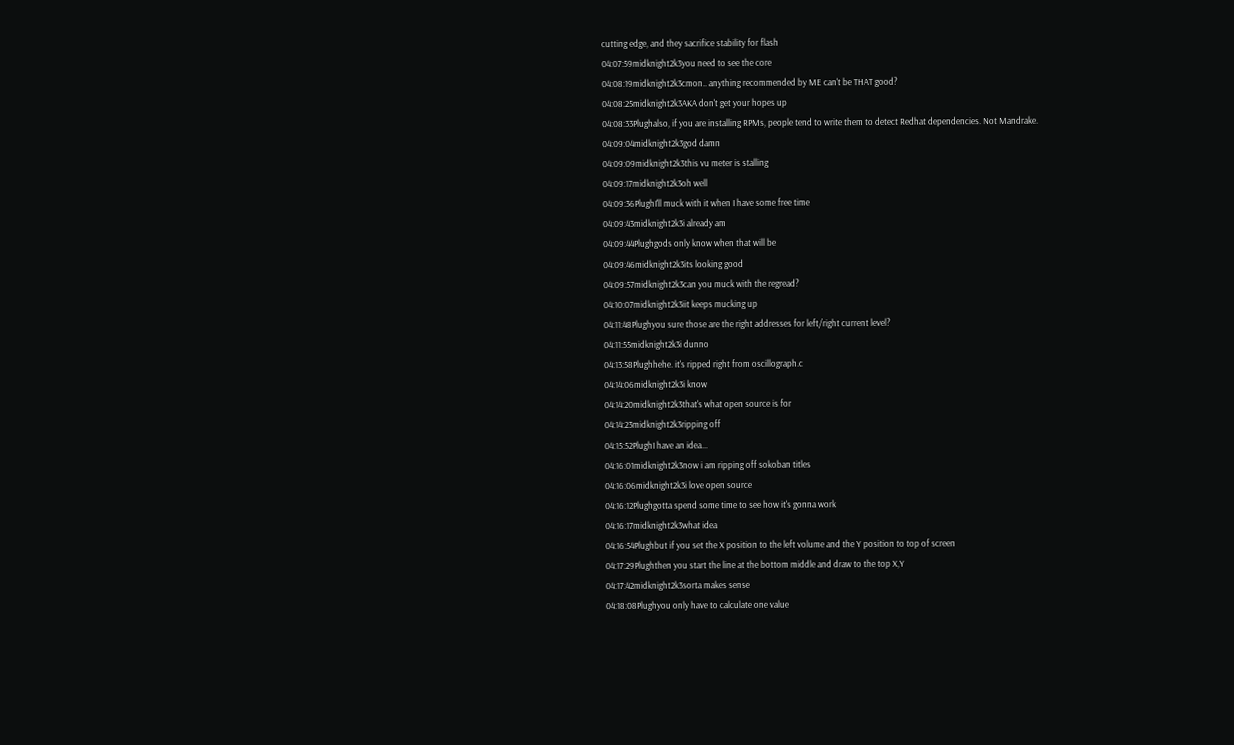cutting edge, and they sacrifice stability for flash
04:07:59midknight2k3you need to see the core
04:08:19midknight2k3cmon.. anything recommended by ME can't be THAT good?
04:08:25midknight2k3AKA don't get your hopes up
04:08:33Plughalso, if you are installing RPMs, people tend to write them to detect Redhat dependencies. Not Mandrake.
04:09:04midknight2k3god damn
04:09:09midknight2k3this vu meter is stalling
04:09:17midknight2k3oh well
04:09:36PlughI'll muck with it when I have some free time
04:09:43midknight2k3i already am
04:09:44Plughgods only know when that will be
04:09:46midknight2k3its looking good
04:09:57midknight2k3can you muck with the regread?
04:10:07midknight2k3iit keeps mucking up
04:11:48Plughyou sure those are the right addresses for left/right current level?
04:11:55midknight2k3i dunno
04:13:58Plughhehe. it's ripped right from oscillograph.c
04:14:06midknight2k3i know
04:14:20midknight2k3that's what open source is for
04:14:23midknight2k3ripping off
04:15:52PlughI have an idea...
04:16:01midknight2k3now i am ripping off sokoban titles
04:16:06midknight2k3i love open source
04:16:12Plughgotta spend some time to see how it's gonna work
04:16:17midknight2k3what idea
04:16:54Plughbut if you set the X position to the left volume and the Y position to top of screen
04:17:29Plughthen you start the line at the bottom middle and draw to the top X,Y
04:17:42midknight2k3sorta makes sense
04:18:08Plughyou only have to calculate one value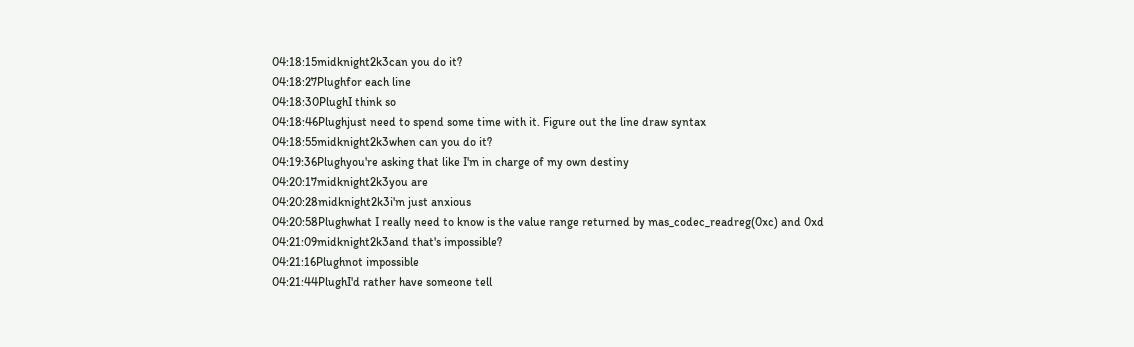04:18:15midknight2k3can you do it?
04:18:27Plughfor each line
04:18:30PlughI think so
04:18:46Plughjust need to spend some time with it. Figure out the line draw syntax
04:18:55midknight2k3when can you do it?
04:19:36Plughyou're asking that like I'm in charge of my own destiny
04:20:17midknight2k3you are
04:20:28midknight2k3i'm just anxious
04:20:58Plughwhat I really need to know is the value range returned by mas_codec_readreg(0xc) and 0xd
04:21:09midknight2k3and that's impossible?
04:21:16Plughnot impossible
04:21:44PlughI'd rather have someone tell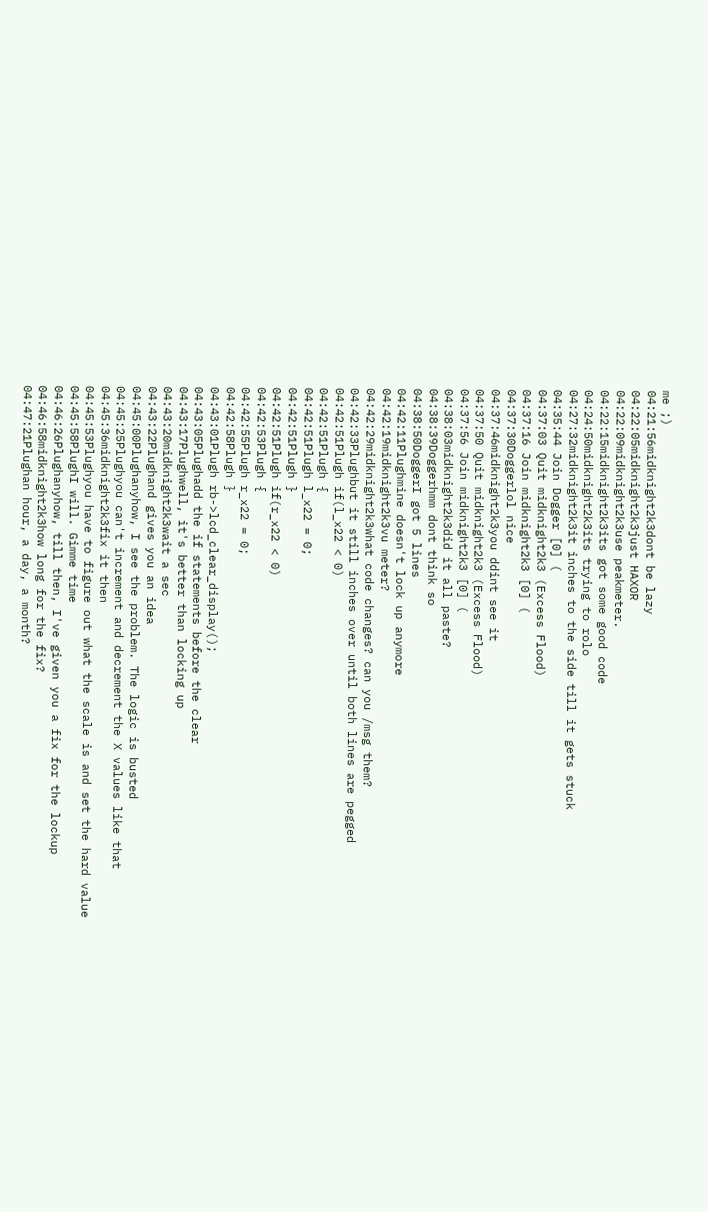me ;)
04:21:56midknight2k3dont be lazy
04:22:05midknight2k3just HAXOR
04:22:09midknight2k3use peakmeter.
04:22:15midknight2k3its got some good code
04:24:50midknight2k3its trying to rolo
04:27:32midknight2k3it inches to the side till it gets stuck
04:35:44 Join Dogger [0] (
04:37:03 Quit midknight2k3 (Excess Flood)
04:37:16 Join midknight2k3 [0] (
04:37:30Doggerlol nice
04:37:46midknight2k3you ddint see it
04:37:50 Quit midknight2k3 (Excess Flood)
04:37:56 Join midknight2k3 [0] (
04:38:03midknight2k3did it all paste?
04:38:39Doggerhmm dont think so
04:38:50DoggerI got 5 lines
04:42:11Plughmine doesn't lock up anymore
04:42:19midknight2k3vu meter?
04:42:29midknight2k3what code changes? can you /msg them?
04:42:33Plughbut it still inches over until both lines are pegged
04:42:51Plugh if(l_x22 < 0)
04:42:51Plugh {
04:42:51Plugh l_x22 = 0;
04:42:51Plugh }
04:42:51Plugh if(r_x22 < 0)
04:42:53Plugh {
04:42:55Plugh r_x22 = 0;
04:42:58Plugh }
04:43:01Plugh rb->lcd_clear_display();
04:43:05Plughadd the if statements before the clear
04:43:17Plughwell, it's better than locking up
04:43:20midknight2k3wait a sec
04:43:22Plughand gives you an idea
04:45:00Plughanyhow, I see the problem. The logic is busted
04:45:25Plughyou can't increment and decrement the X values like that
04:45:36midknight2k3fix it then
04:45:53Plughyou have to figure out what the scale is and set the hard value
04:45:58PlughI will. Gimme time
04:46:26Plughanyhow, till then, I've given you a fix for the lockup
04:46:58midknight2k3how long for the fix?
04:47:21Plughan hour, a day, a month?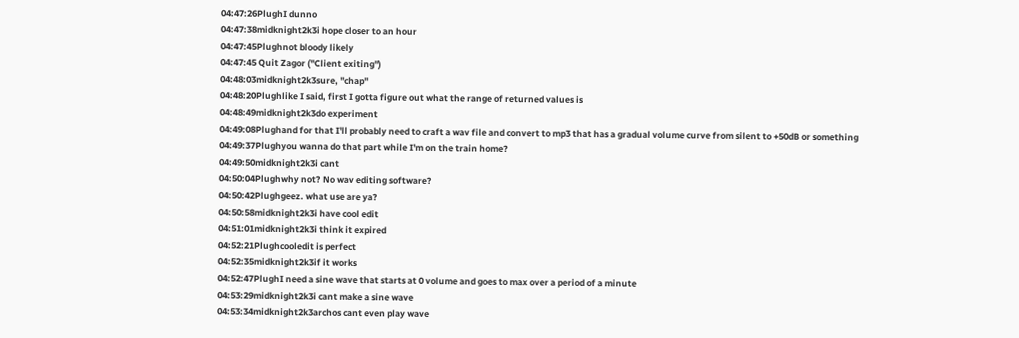04:47:26PlughI dunno
04:47:38midknight2k3i hope closer to an hour
04:47:45Plughnot bloody likely
04:47:45 Quit Zagor ("Client exiting")
04:48:03midknight2k3sure, "chap"
04:48:20Plughlike I said, first I gotta figure out what the range of returned values is
04:48:49midknight2k3do experiment
04:49:08Plughand for that I'll probably need to craft a wav file and convert to mp3 that has a gradual volume curve from silent to +50dB or something
04:49:37Plughyou wanna do that part while I'm on the train home?
04:49:50midknight2k3i cant
04:50:04Plughwhy not? No wav editing software?
04:50:42Plughgeez. what use are ya?
04:50:58midknight2k3i have cool edit
04:51:01midknight2k3i think it expired
04:52:21Plughcooledit is perfect
04:52:35midknight2k3if it works
04:52:47PlughI need a sine wave that starts at 0 volume and goes to max over a period of a minute
04:53:29midknight2k3i cant make a sine wave
04:53:34midknight2k3archos cant even play wave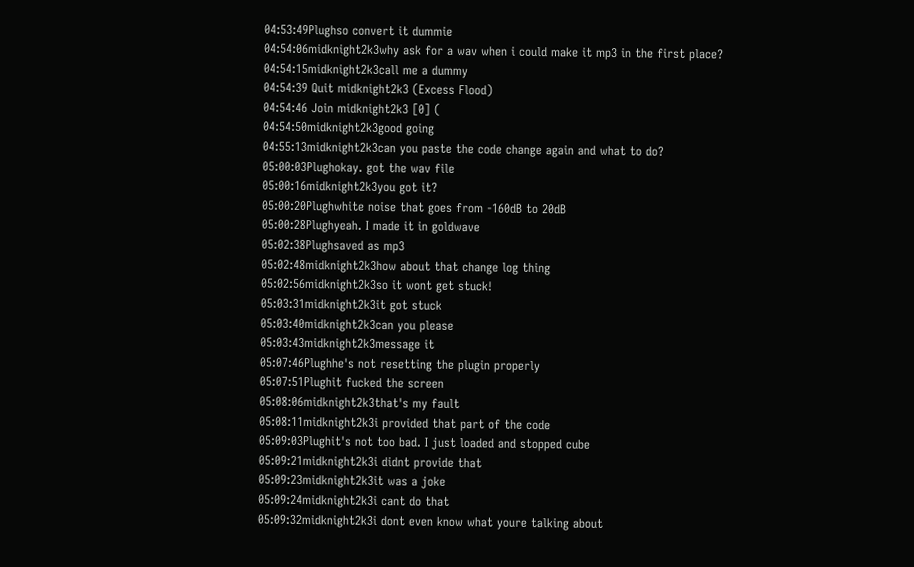04:53:49Plughso convert it dummie
04:54:06midknight2k3why ask for a wav when i could make it mp3 in the first place?
04:54:15midknight2k3call me a dummy
04:54:39 Quit midknight2k3 (Excess Flood)
04:54:46 Join midknight2k3 [0] (
04:54:50midknight2k3good going
04:55:13midknight2k3can you paste the code change again and what to do?
05:00:03Plughokay. got the wav file
05:00:16midknight2k3you got it?
05:00:20Plughwhite noise that goes from -160dB to 20dB
05:00:28Plughyeah. I made it in goldwave
05:02:38Plughsaved as mp3
05:02:48midknight2k3how about that change log thing
05:02:56midknight2k3so it wont get stuck!
05:03:31midknight2k3it got stuck
05:03:40midknight2k3can you please
05:03:43midknight2k3message it
05:07:46Plughhe's not resetting the plugin properly
05:07:51Plughit fucked the screen
05:08:06midknight2k3that's my fault
05:08:11midknight2k3i provided that part of the code
05:09:03Plughit's not too bad. I just loaded and stopped cube
05:09:21midknight2k3i didnt provide that
05:09:23midknight2k3it was a joke
05:09:24midknight2k3i cant do that
05:09:32midknight2k3i dont even know what youre talking about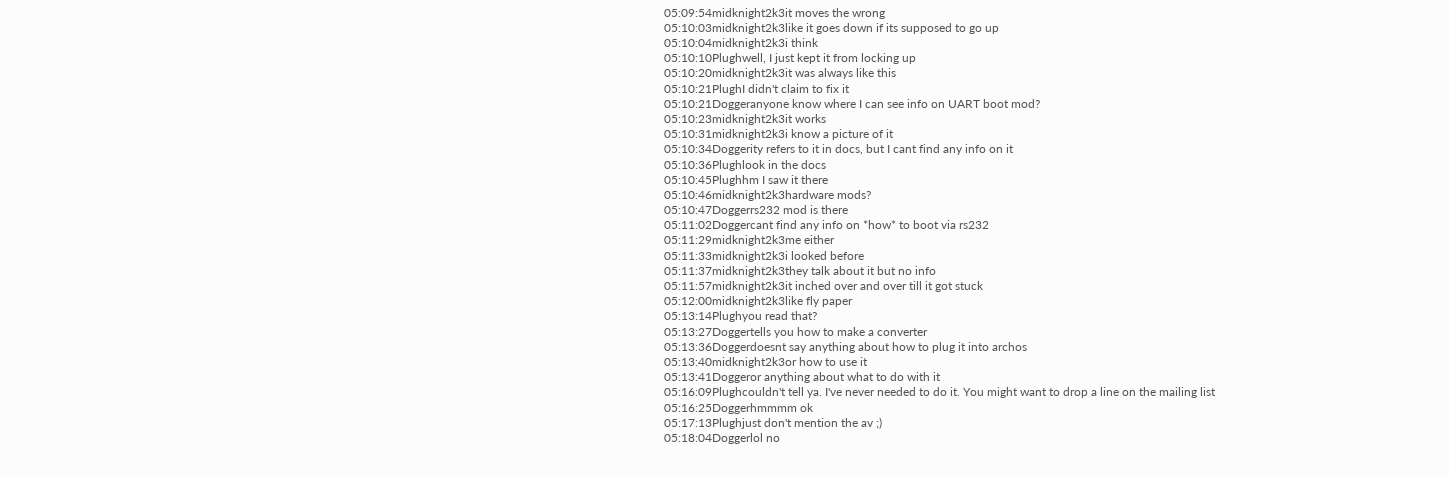05:09:54midknight2k3it moves the wrong
05:10:03midknight2k3like it goes down if its supposed to go up
05:10:04midknight2k3i think
05:10:10Plughwell, I just kept it from locking up
05:10:20midknight2k3it was always like this
05:10:21PlughI didn't claim to fix it
05:10:21Doggeranyone know where I can see info on UART boot mod?
05:10:23midknight2k3it works
05:10:31midknight2k3i know a picture of it
05:10:34Doggerity refers to it in docs, but I cant find any info on it
05:10:36Plughlook in the docs
05:10:45Plughhm I saw it there
05:10:46midknight2k3hardware mods?
05:10:47Doggerrs232 mod is there
05:11:02Doggercant find any info on *how* to boot via rs232
05:11:29midknight2k3me either
05:11:33midknight2k3i looked before
05:11:37midknight2k3they talk about it but no info
05:11:57midknight2k3it inched over and over till it got stuck
05:12:00midknight2k3like fly paper
05:13:14Plughyou read that?
05:13:27Doggertells you how to make a converter
05:13:36Doggerdoesnt say anything about how to plug it into archos
05:13:40midknight2k3or how to use it
05:13:41Doggeror anything about what to do with it
05:16:09Plughcouldn't tell ya. I've never needed to do it. You might want to drop a line on the mailing list
05:16:25Doggerhmmmm ok
05:17:13Plughjust don't mention the av ;)
05:18:04Doggerlol no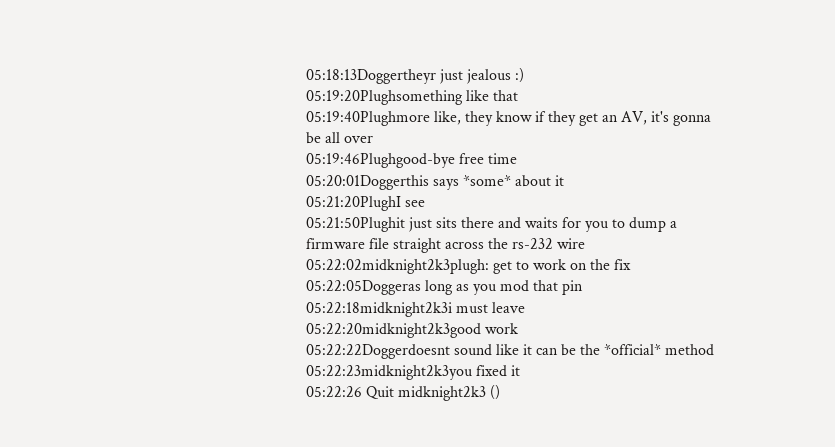05:18:13Doggertheyr just jealous :)
05:19:20Plughsomething like that
05:19:40Plughmore like, they know if they get an AV, it's gonna be all over
05:19:46Plughgood-bye free time
05:20:01Doggerthis says *some* about it
05:21:20PlughI see
05:21:50Plughit just sits there and waits for you to dump a firmware file straight across the rs-232 wire
05:22:02midknight2k3plugh: get to work on the fix
05:22:05Doggeras long as you mod that pin
05:22:18midknight2k3i must leave
05:22:20midknight2k3good work
05:22:22Doggerdoesnt sound like it can be the *official* method
05:22:23midknight2k3you fixed it
05:22:26 Quit midknight2k3 ()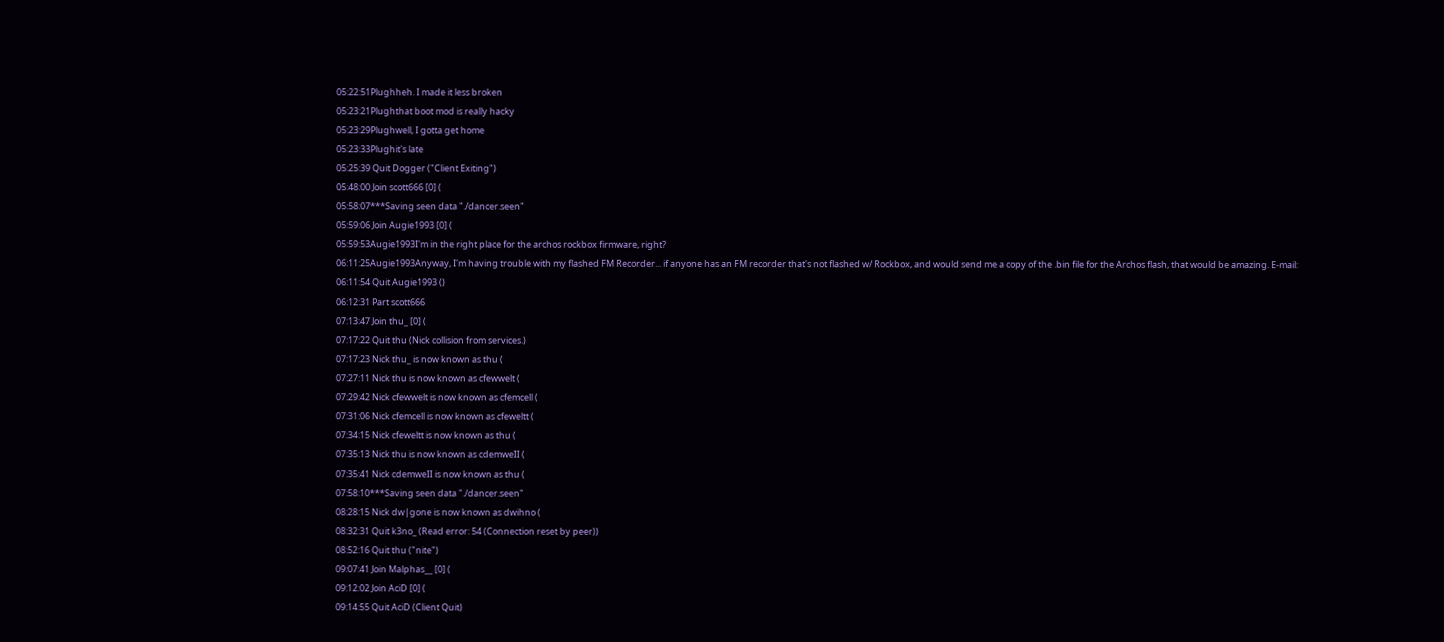05:22:51Plughheh. I made it less broken
05:23:21Plughthat boot mod is really hacky
05:23:29Plughwell, I gotta get home
05:23:33Plughit's late
05:25:39 Quit Dogger ("Client Exiting")
05:48:00 Join scott666 [0] (
05:58:07***Saving seen data "./dancer.seen"
05:59:06 Join Augie1993 [0] (
05:59:53Augie1993I'm in the right place for the archos rockbox firmware, right?
06:11:25Augie1993Anyway, I'm having trouble with my flashed FM Recorder... if anyone has an FM recorder that's not flashed w/ Rockbox, and would send me a copy of the .bin file for the Archos flash, that would be amazing. E-mail:
06:11:54 Quit Augie1993 ()
06:12:31 Part scott666
07:13:47 Join thu_ [0] (
07:17:22 Quit thu (Nick collision from services.)
07:17:23 Nick thu_ is now known as thu (
07:27:11 Nick thu is now known as cfewwelt (
07:29:42 Nick cfewwelt is now known as cfemcell (
07:31:06 Nick cfemcell is now known as cfeweltt (
07:34:15 Nick cfeweltt is now known as thu (
07:35:13 Nick thu is now known as cdemweII (
07:35:41 Nick cdemweII is now known as thu (
07:58:10***Saving seen data "./dancer.seen"
08:28:15 Nick dw|gone is now known as dwihno (
08:32:31 Quit k3no_ (Read error: 54 (Connection reset by peer))
08:52:16 Quit thu ("nite")
09:07:41 Join Malphas__ [0] (
09:12:02 Join AciD [0] (
09:14:55 Quit AciD (Client Quit)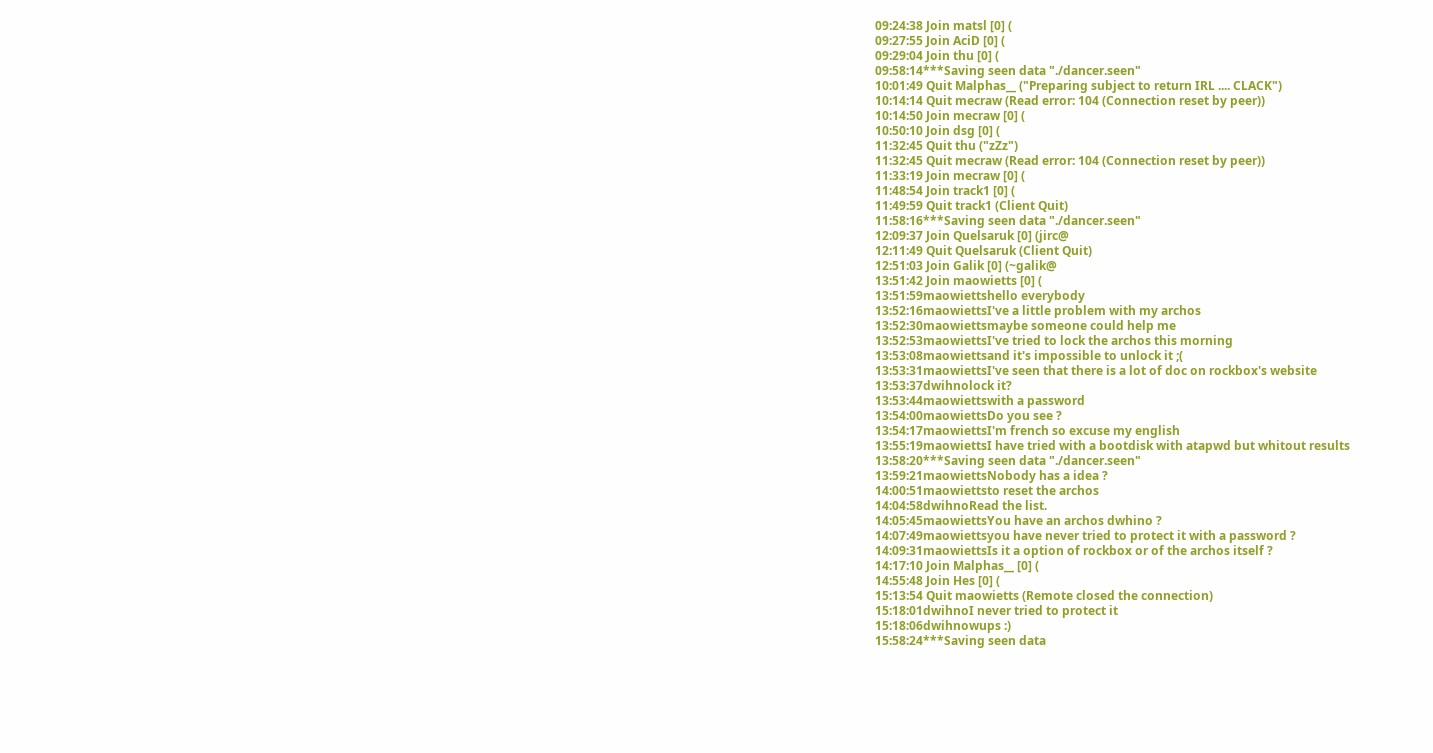09:24:38 Join matsl [0] (
09:27:55 Join AciD [0] (
09:29:04 Join thu [0] (
09:58:14***Saving seen data "./dancer.seen"
10:01:49 Quit Malphas__ ("Preparing subject to return IRL .... CLACK")
10:14:14 Quit mecraw (Read error: 104 (Connection reset by peer))
10:14:50 Join mecraw [0] (
10:50:10 Join dsg [0] (
11:32:45 Quit thu ("zZz")
11:32:45 Quit mecraw (Read error: 104 (Connection reset by peer))
11:33:19 Join mecraw [0] (
11:48:54 Join track1 [0] (
11:49:59 Quit track1 (Client Quit)
11:58:16***Saving seen data "./dancer.seen"
12:09:37 Join Quelsaruk [0] (jirc@
12:11:49 Quit Quelsaruk (Client Quit)
12:51:03 Join Galik [0] (~galik@
13:51:42 Join maowietts [0] (
13:51:59maowiettshello everybody
13:52:16maowiettsI've a little problem with my archos
13:52:30maowiettsmaybe someone could help me
13:52:53maowiettsI've tried to lock the archos this morning
13:53:08maowiettsand it's impossible to unlock it ;(
13:53:31maowiettsI've seen that there is a lot of doc on rockbox's website
13:53:37dwihnolock it?
13:53:44maowiettswith a password
13:54:00maowiettsDo you see ?
13:54:17maowiettsI'm french so excuse my english
13:55:19maowiettsI have tried with a bootdisk with atapwd but whitout results
13:58:20***Saving seen data "./dancer.seen"
13:59:21maowiettsNobody has a idea ?
14:00:51maowiettsto reset the archos
14:04:58dwihnoRead the list.
14:05:45maowiettsYou have an archos dwhino ?
14:07:49maowiettsyou have never tried to protect it with a password ?
14:09:31maowiettsIs it a option of rockbox or of the archos itself ?
14:17:10 Join Malphas__ [0] (
14:55:48 Join Hes [0] (
15:13:54 Quit maowietts (Remote closed the connection)
15:18:01dwihnoI never tried to protect it
15:18:06dwihnowups :)
15:58:24***Saving seen data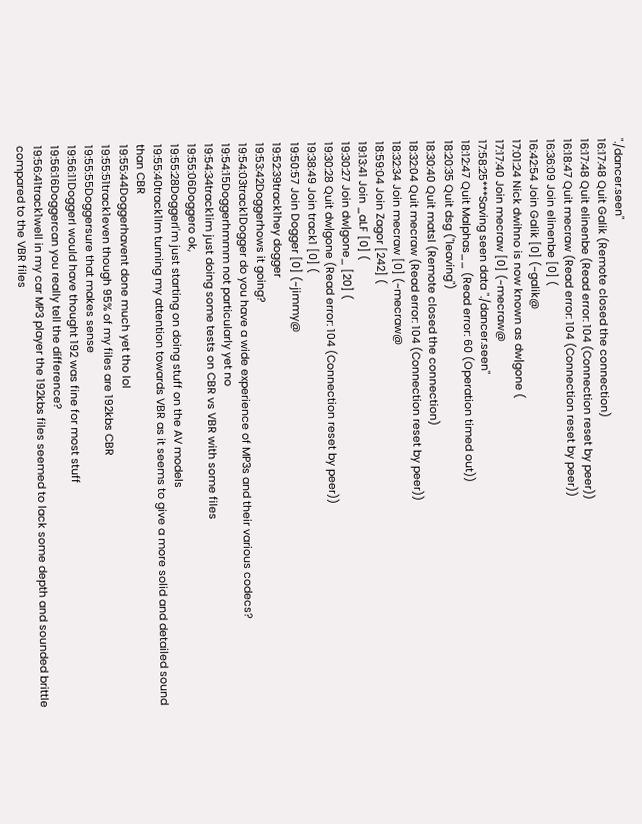"./dancer.seen"
16:17:48 Quit Galik (Remote closed the connection)
16:17:48 Quit elinenbe (Read error: 104 (Connection reset by peer))
16:18:47 Quit mecraw (Read error: 104 (Connection reset by peer))
16:36:09 Join elinenbe [0] (
16:42:54 Join Galik [0] (~galik@
17:01:24 Nick dwihno is now known as dw|gone (
17:17:40 Join mecraw [0] (~mecraw@
17:58:25***Saving seen data "./dancer.seen"
18:12:47 Quit Malphas__ (Read error: 60 (Operation timed out))
18:20:35 Quit dsg ("leaving")
18:30:40 Quit matsl (Remote closed the connection)
18:32:04 Quit mecraw (Read error: 104 (Connection reset by peer))
18:32:34 Join mecraw [0] (~mecraw@
18:59:04 Join Zagor [242] (
19:13:41 Join _aLF [0] (
19:30:27 Join dw|gone_ [20] (
19:30:28 Quit dw|gone (Read error: 104 (Connection reset by peer))
19:38:49 Join track1 [0] (
19:50:57 Join Dogger [0] (~jimmy@
19:52:39track1hey dogger
19:53:42Doggerhows it going?
19:54:03track1Dogger do you have a wide experience of MP3s and their various codecs?
19:54:15Doggerhmmm not particularly yet no
19:54:34track1im just doing some tests on CBR vs VBR with some files
19:55:06Doggero ok,
19:55:28DoggerI'm just starting on doing stuff on the AV models
19:55:40track1Im turning my attention towards VBR as it seems to give a more solid and detailed sound than CBR
19:55:44Doggerhavent done much yet tho lol
19:55:51track1even though 95% of my files are 192kbs CBR
19:55:55Doggersure that makes sense
19:56:11DoggerI would have thought 192 was fine for most stuff
19:56:16Doggercan you really tell the difference?
19:56:41track1well in my car MP3 player the 192kbs files seemed to lack some depth and sounded brittle compared to the VBR files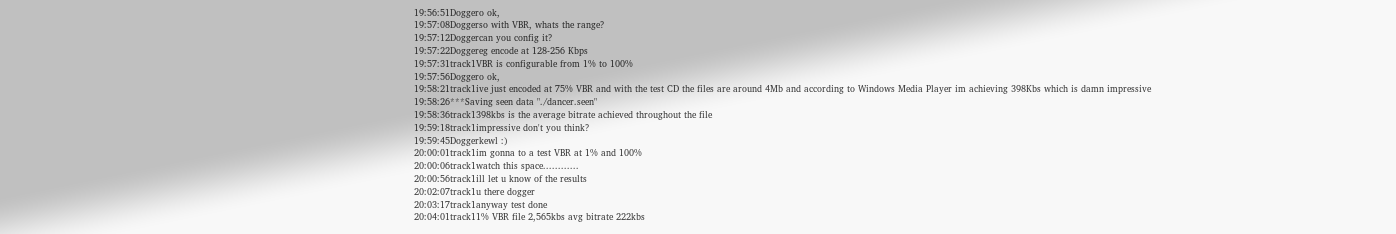19:56:51Doggero ok,
19:57:08Doggerso with VBR, whats the range?
19:57:12Doggercan you config it?
19:57:22Doggereg encode at 128-256 Kbps
19:57:31track1VBR is configurable from 1% to 100%
19:57:56Doggero ok,
19:58:21track1ive just encoded at 75% VBR and with the test CD the files are around 4Mb and according to Windows Media Player im achieving 398Kbs which is damn impressive
19:58:26***Saving seen data "./dancer.seen"
19:58:36track1398kbs is the average bitrate achieved throughout the file
19:59:18track1impressive don't you think?
19:59:45Doggerkewl :)
20:00:01track1im gonna to a test VBR at 1% and 100%
20:00:06track1watch this space............
20:00:56track1ill let u know of the results
20:02:07track1u there dogger
20:03:17track1anyway test done
20:04:01track11% VBR file 2,565kbs avg bitrate 222kbs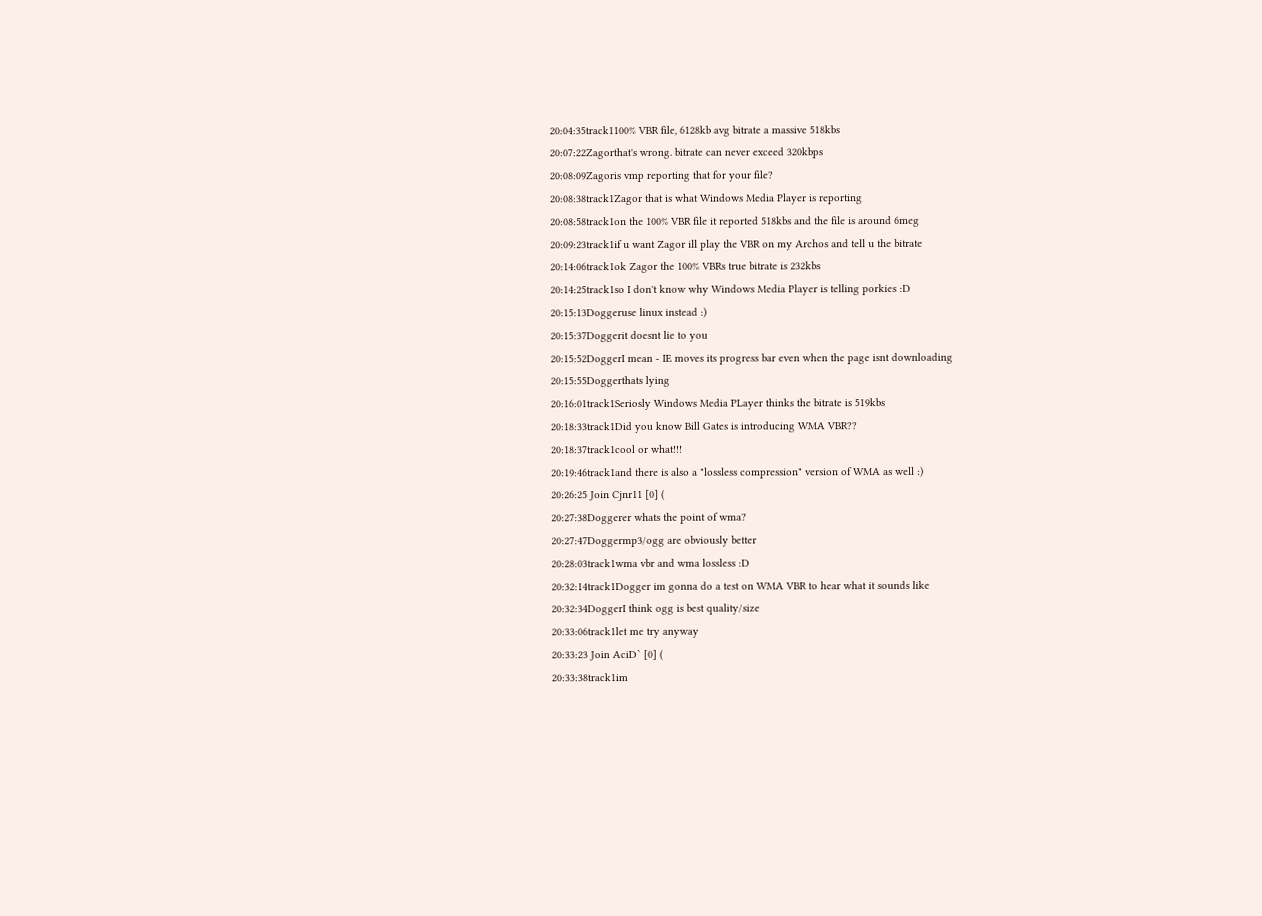20:04:35track1100% VBR file, 6128kb avg bitrate a massive 518kbs
20:07:22Zagorthat's wrong. bitrate can never exceed 320kbps
20:08:09Zagoris vmp reporting that for your file?
20:08:38track1Zagor that is what Windows Media Player is reporting
20:08:58track1on the 100% VBR file it reported 518kbs and the file is around 6meg
20:09:23track1if u want Zagor ill play the VBR on my Archos and tell u the bitrate
20:14:06track1ok Zagor the 100% VBRs true bitrate is 232kbs
20:14:25track1so I don't know why Windows Media Player is telling porkies :D
20:15:13Doggeruse linux instead :)
20:15:37Doggerit doesnt lie to you
20:15:52DoggerI mean - IE moves its progress bar even when the page isnt downloading
20:15:55Doggerthats lying
20:16:01track1Seriosly Windows Media PLayer thinks the bitrate is 519kbs
20:18:33track1Did you know Bill Gates is introducing WMA VBR??
20:18:37track1cool or what!!!
20:19:46track1and there is also a "lossless compression" version of WMA as well :)
20:26:25 Join Cjnr11 [0] (
20:27:38Doggerer whats the point of wma?
20:27:47Doggermp3/ogg are obviously better
20:28:03track1wma vbr and wma lossless :D
20:32:14track1Dogger im gonna do a test on WMA VBR to hear what it sounds like
20:32:34DoggerI think ogg is best quality/size
20:33:06track1let me try anyway
20:33:23 Join AciD` [0] (
20:33:38track1im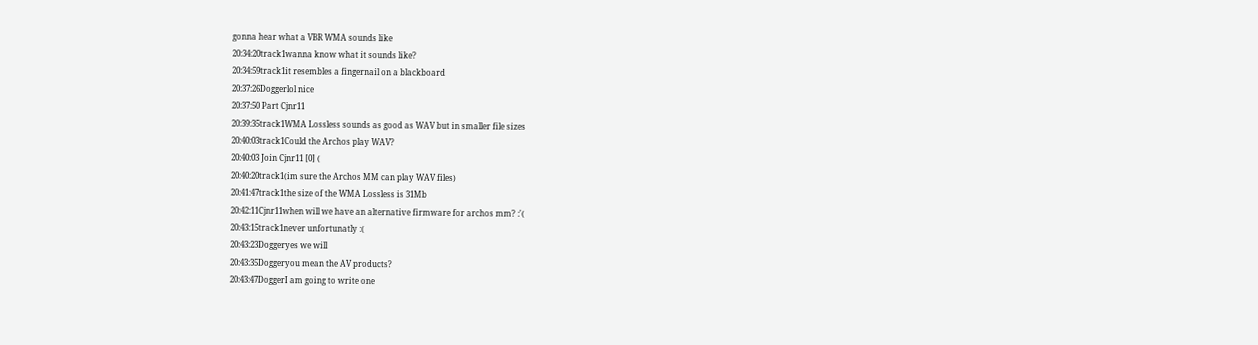gonna hear what a VBR WMA sounds like
20:34:20track1wanna know what it sounds like?
20:34:59track1it resembles a fingernail on a blackboard
20:37:26Doggerlol nice
20:37:50 Part Cjnr11
20:39:35track1WMA Lossless sounds as good as WAV but in smaller file sizes
20:40:03track1Could the Archos play WAV?
20:40:03 Join Cjnr11 [0] (
20:40:20track1(im sure the Archos MM can play WAV files)
20:41:47track1the size of the WMA Lossless is 31Mb
20:42:11Cjnr11when will we have an alternative firmware for archos mm? :'(
20:43:15track1never unfortunatly :(
20:43:23Doggeryes we will
20:43:35Doggeryou mean the AV products?
20:43:47DoggerI am going to write one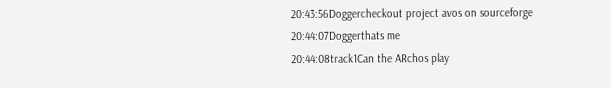20:43:56Doggercheckout project avos on sourceforge
20:44:07Doggerthats me
20:44:08track1Can the ARchos play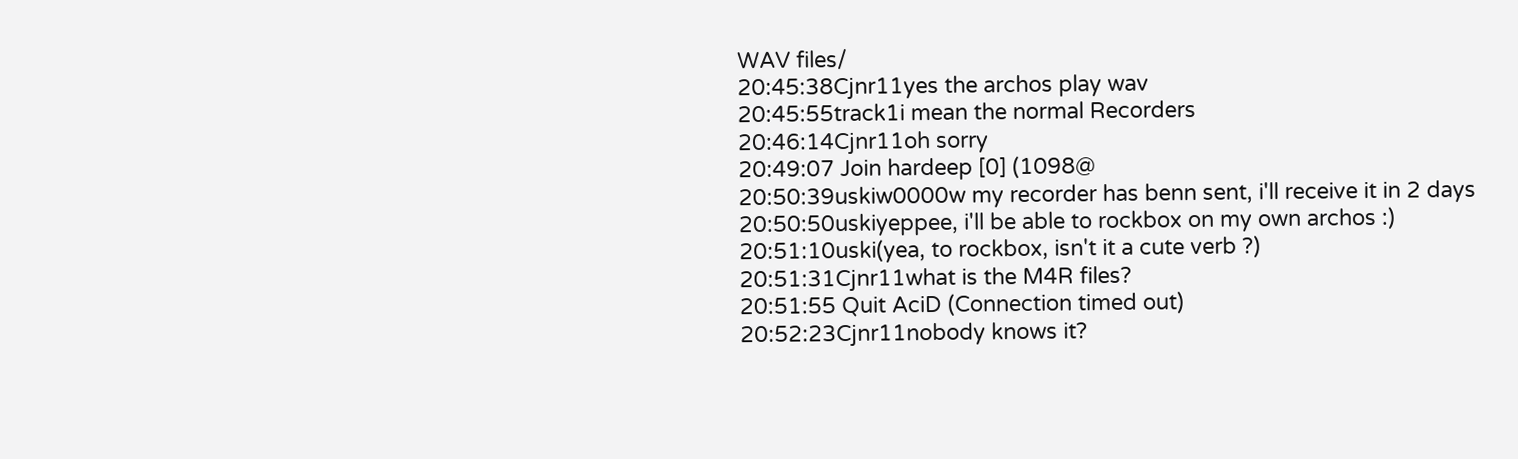WAV files/
20:45:38Cjnr11yes the archos play wav
20:45:55track1i mean the normal Recorders
20:46:14Cjnr11oh sorry
20:49:07 Join hardeep [0] (1098@
20:50:39uskiw0000w my recorder has benn sent, i'll receive it in 2 days
20:50:50uskiyeppee, i'll be able to rockbox on my own archos :)
20:51:10uski(yea, to rockbox, isn't it a cute verb ?)
20:51:31Cjnr11what is the M4R files?
20:51:55 Quit AciD (Connection timed out)
20:52:23Cjnr11nobody knows it?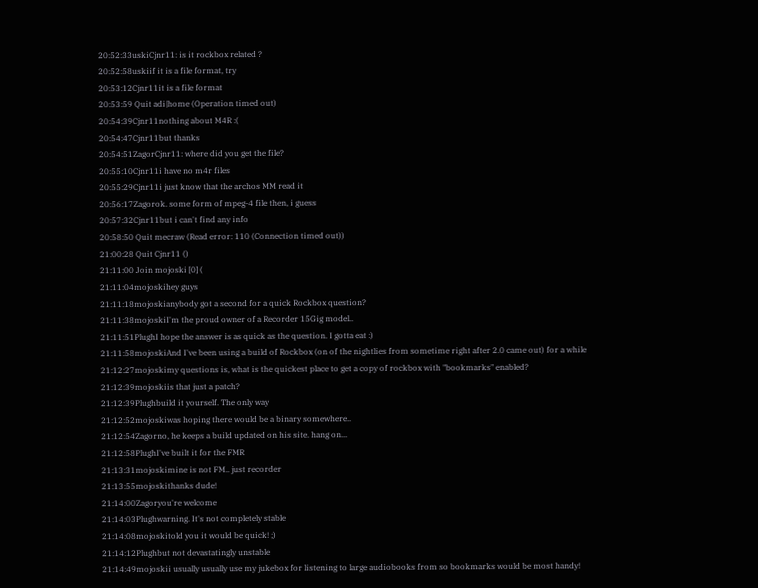20:52:33uskiCjnr11: is it rockbox related ?
20:52:58uskiif it is a file format, try
20:53:12Cjnr11it is a file format
20:53:59 Quit adi|home (Operation timed out)
20:54:39Cjnr11nothing about M4R :(
20:54:47Cjnr11but thanks
20:54:51ZagorCjnr11: where did you get the file?
20:55:10Cjnr11i have no m4r files
20:55:29Cjnr11i just know that the archos MM read it
20:56:17Zagorok. some form of mpeg-4 file then, i guess
20:57:32Cjnr11but i can't find any info
20:58:50 Quit mecraw (Read error: 110 (Connection timed out))
21:00:28 Quit Cjnr11 ()
21:11:00 Join mojoski [0] (
21:11:04mojoskihey guys
21:11:18mojoskianybody got a second for a quick Rockbox question?
21:11:38mojoskiI'm the proud owner of a Recorder 15Gig model..
21:11:51PlughI hope the answer is as quick as the question. I gotta eat :)
21:11:58mojoskiAnd I've been using a build of Rockbox (on of the nightlies from sometime right after 2.0 came out) for a while
21:12:27mojoskimy questions is, what is the quickest place to get a copy of rockbox with "bookmarks" enabled?
21:12:39mojoskiis that just a patch?
21:12:39Plughbuild it yourself. The only way
21:12:52mojoskiwas hoping there would be a binary somewhere..
21:12:54Zagorno, he keeps a build updated on his site. hang on...
21:12:58PlughI've built it for the FMR
21:13:31mojoskimine is not FM.. just recorder
21:13:55mojoskithanks dude!
21:14:00Zagoryou're welcome
21:14:03Plughwarning. It's not completely stable
21:14:08mojoskitold you it would be quick! ;)
21:14:12Plughbut not devastatingly unstable
21:14:49mojoskii usually usually use my jukebox for listening to large audiobooks from so bookmarks would be most handy!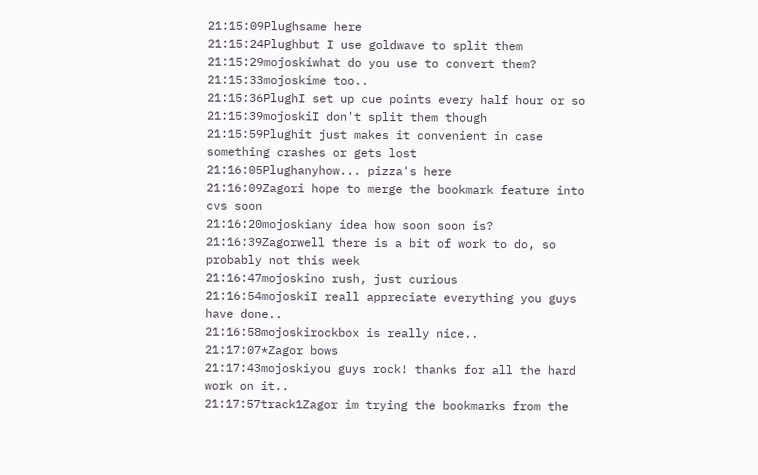21:15:09Plughsame here
21:15:24Plughbut I use goldwave to split them
21:15:29mojoskiwhat do you use to convert them?
21:15:33mojoskime too..
21:15:36PlughI set up cue points every half hour or so
21:15:39mojoskiI don't split them though
21:15:59Plughit just makes it convenient in case something crashes or gets lost
21:16:05Plughanyhow... pizza's here
21:16:09Zagori hope to merge the bookmark feature into cvs soon
21:16:20mojoskiany idea how soon soon is?
21:16:39Zagorwell there is a bit of work to do, so probably not this week
21:16:47mojoskino rush, just curious
21:16:54mojoskiI reall appreciate everything you guys have done..
21:16:58mojoskirockbox is really nice..
21:17:07*Zagor bows
21:17:43mojoskiyou guys rock! thanks for all the hard work on it..
21:17:57track1Zagor im trying the bookmarks from the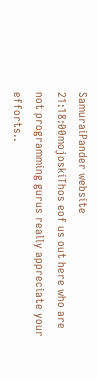SamuraiPander website
21:18:00mojoskiThos eof us out here who are not programming gurus really appreciate your efforts..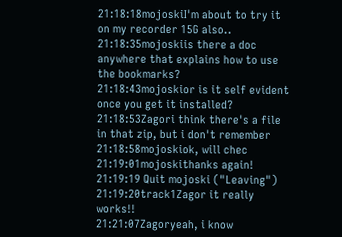21:18:18mojoskiI'm about to try it on my recorder 15G also..
21:18:35mojoskiis there a doc anywhere that explains how to use the bookmarks?
21:18:43mojoskior is it self evident once you get it installed?
21:18:53Zagori think there's a file in that zip, but i don't remember
21:18:58mojoskiok, will chec
21:19:01mojoskithanks again!
21:19:19 Quit mojoski ("Leaving")
21:19:20track1Zagor it really works!!
21:21:07Zagoryeah, i know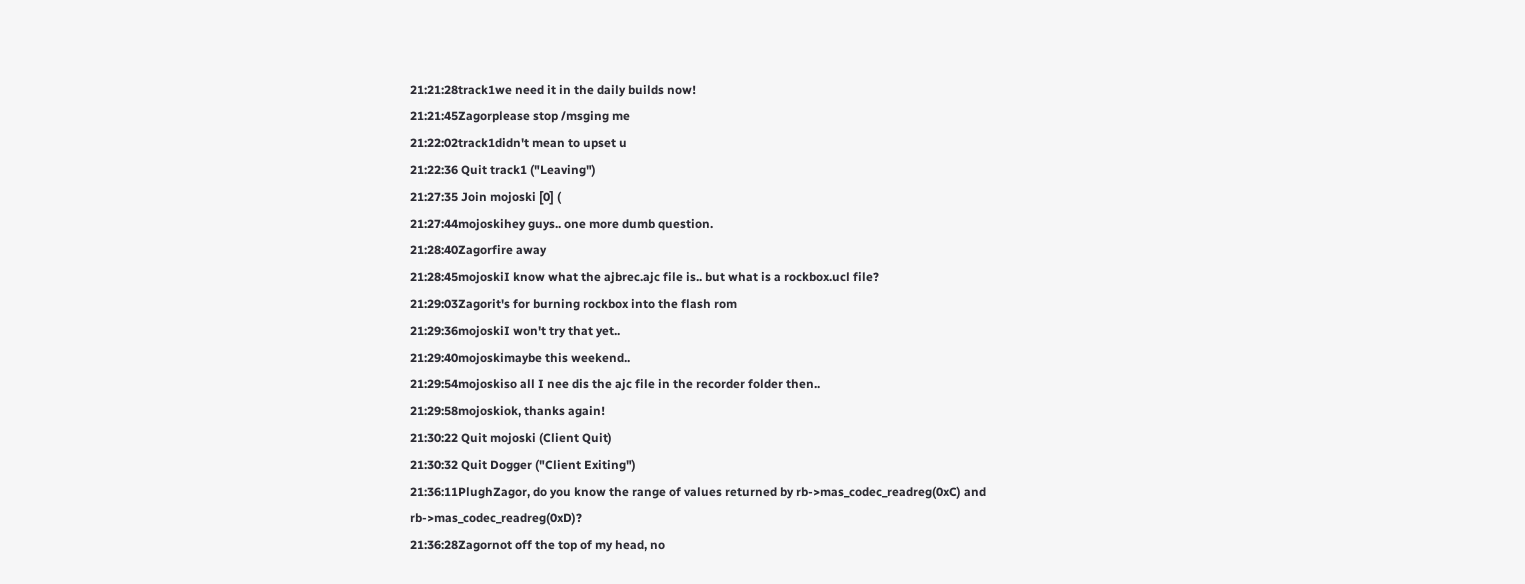21:21:28track1we need it in the daily builds now!
21:21:45Zagorplease stop /msging me
21:22:02track1didn't mean to upset u
21:22:36 Quit track1 ("Leaving")
21:27:35 Join mojoski [0] (
21:27:44mojoskihey guys.. one more dumb question.
21:28:40Zagorfire away
21:28:45mojoskiI know what the ajbrec.ajc file is.. but what is a rockbox.ucl file?
21:29:03Zagorit's for burning rockbox into the flash rom
21:29:36mojoskiI won't try that yet..
21:29:40mojoskimaybe this weekend..
21:29:54mojoskiso all I nee dis the ajc file in the recorder folder then..
21:29:58mojoskiok, thanks again!
21:30:22 Quit mojoski (Client Quit)
21:30:32 Quit Dogger ("Client Exiting")
21:36:11PlughZagor, do you know the range of values returned by rb->mas_codec_readreg(0xC) and rb->mas_codec_readreg(0xD)?
21:36:28Zagornot off the top of my head, no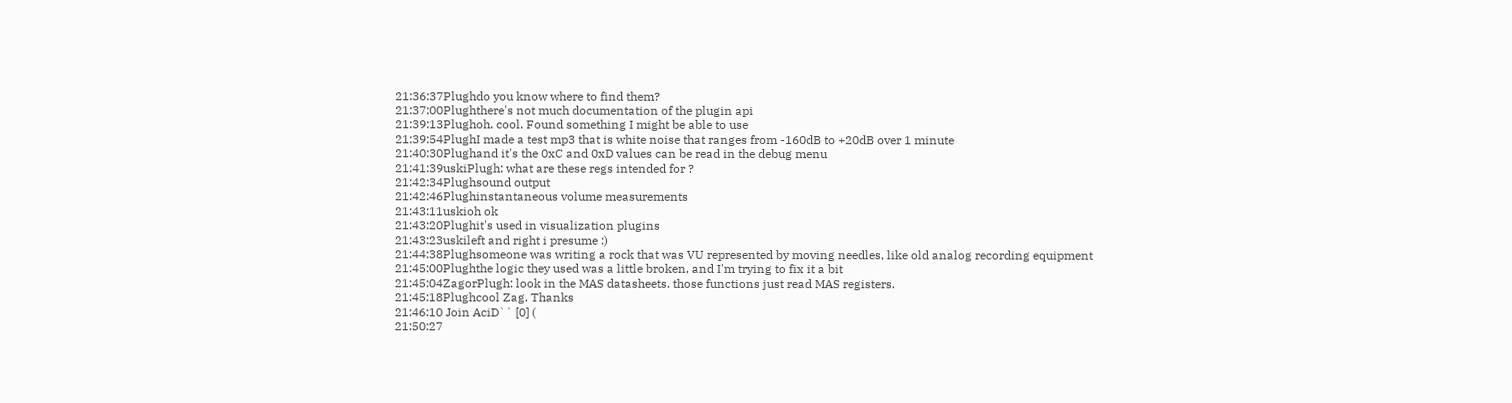21:36:37Plughdo you know where to find them?
21:37:00Plughthere's not much documentation of the plugin api
21:39:13Plughoh. cool. Found something I might be able to use
21:39:54PlughI made a test mp3 that is white noise that ranges from -160dB to +20dB over 1 minute
21:40:30Plughand it's the 0xC and 0xD values can be read in the debug menu
21:41:39uskiPlugh: what are these regs intended for ?
21:42:34Plughsound output
21:42:46Plughinstantaneous volume measurements
21:43:11uskioh ok
21:43:20Plughit's used in visualization plugins
21:43:23uskileft and right i presume :)
21:44:38Plughsomeone was writing a rock that was VU represented by moving needles, like old analog recording equipment
21:45:00Plughthe logic they used was a little broken, and I'm trying to fix it a bit
21:45:04ZagorPlugh: look in the MAS datasheets. those functions just read MAS registers.
21:45:18Plughcool Zag. Thanks
21:46:10 Join AciD`` [0] (
21:50:27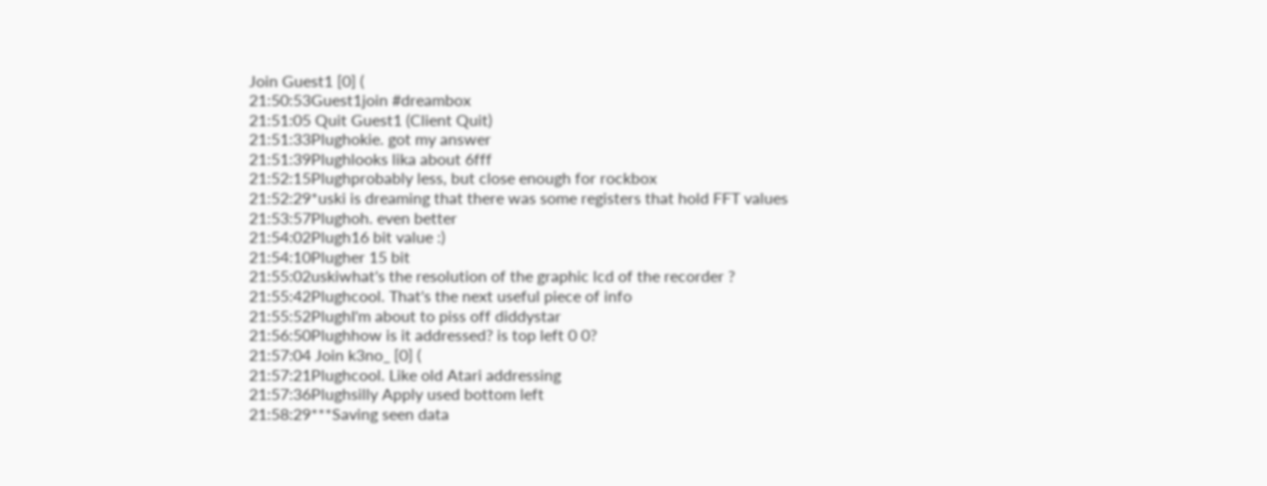Join Guest1 [0] (
21:50:53Guest1join #dreambox
21:51:05 Quit Guest1 (Client Quit)
21:51:33Plughokie. got my answer
21:51:39Plughlooks lika about 6fff
21:52:15Plughprobably less, but close enough for rockbox
21:52:29*uski is dreaming that there was some registers that hold FFT values
21:53:57Plughoh. even better
21:54:02Plugh16 bit value :)
21:54:10Plugher 15 bit
21:55:02uskiwhat's the resolution of the graphic lcd of the recorder ?
21:55:42Plughcool. That's the next useful piece of info
21:55:52PlughI'm about to piss off diddystar
21:56:50Plughhow is it addressed? is top left 0 0?
21:57:04 Join k3no_ [0] (
21:57:21Plughcool. Like old Atari addressing
21:57:36Plughsilly Apply used bottom left
21:58:29***Saving seen data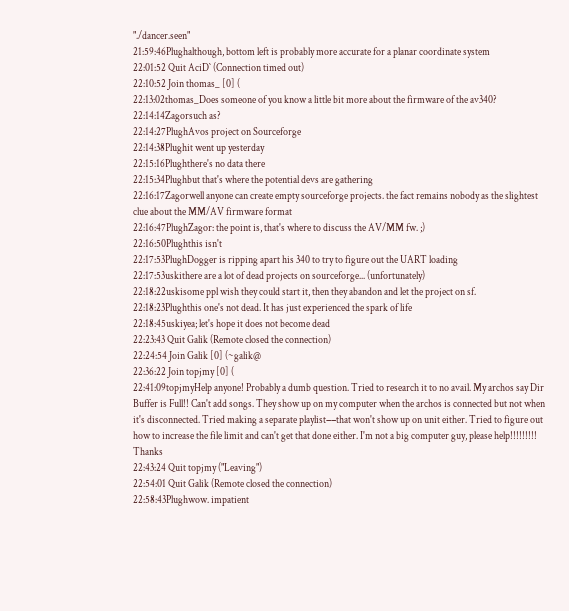"./dancer.seen"
21:59:46Plughalthough, bottom left is probably more accurate for a planar coordinate system
22:01:52 Quit AciD` (Connection timed out)
22:10:52 Join thomas_ [0] (
22:13:02thomas_Does someone of you know a little bit more about the firmware of the av340?
22:14:14Zagorsuch as?
22:14:27PlughAvos project on Sourceforge
22:14:38Plughit went up yesterday
22:15:16Plughthere's no data there
22:15:34Plughbut that's where the potential devs are gathering
22:16:17Zagorwell anyone can create empty sourceforge projects. the fact remains nobody as the slightest clue about the MM/AV firmware format
22:16:47PlughZagor: the point is, that's where to discuss the AV/MM fw. ;)
22:16:50Plughthis isn't
22:17:53PlughDogger is ripping apart his 340 to try to figure out the UART loading
22:17:53uskithere are a lot of dead projects on sourceforge... (unfortunately)
22:18:22uskisome ppl wish they could start it, then they abandon and let the project on sf.
22:18:23Plughthis one's not dead. It has just experienced the spark of life
22:18:45uskiyea; let's hope it does not become dead
22:23:43 Quit Galik (Remote closed the connection)
22:24:54 Join Galik [0] (~galik@
22:36:22 Join topjmy [0] (
22:41:09topjmyHelp anyone! Probably a dumb question. Tried to research it to no avail. My archos say Dir Buffer is Full!! Can't add songs. They show up on my computer when the archos is connected but not when it's disconnected. Tried making a separate playlist−−that won't show up on unit either. Tried to figure out how to increase the file limit and can't get that done either. I'm not a big computer guy, please help!!!!!!!!! Thanks
22:43:24 Quit topjmy ("Leaving")
22:54:01 Quit Galik (Remote closed the connection)
22:58:43Plughwow. impatient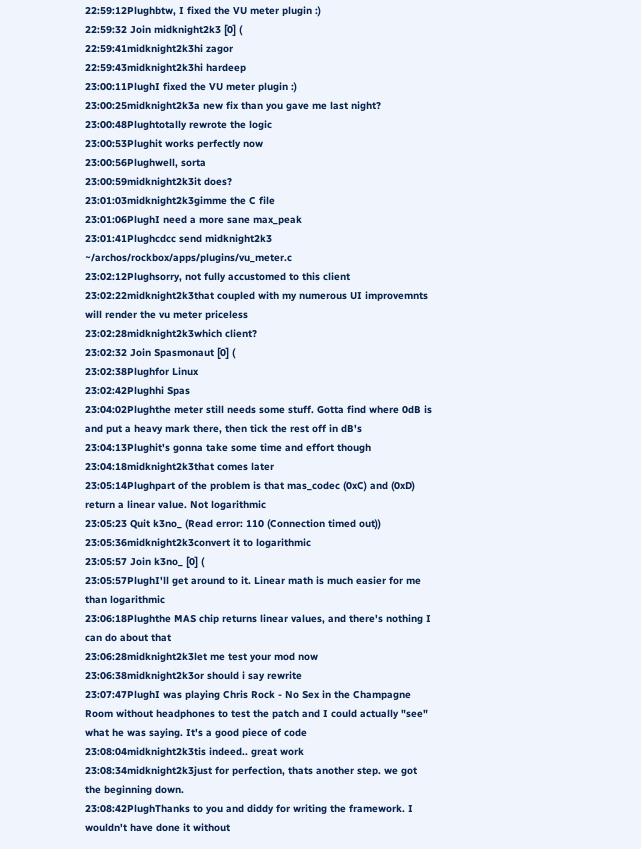22:59:12Plughbtw, I fixed the VU meter plugin :)
22:59:32 Join midknight2k3 [0] (
22:59:41midknight2k3hi zagor
22:59:43midknight2k3hi hardeep
23:00:11PlughI fixed the VU meter plugin :)
23:00:25midknight2k3a new fix than you gave me last night?
23:00:48Plughtotally rewrote the logic
23:00:53Plughit works perfectly now
23:00:56Plughwell, sorta
23:00:59midknight2k3it does?
23:01:03midknight2k3gimme the C file
23:01:06PlughI need a more sane max_peak
23:01:41Plughcdcc send midknight2k3 ~/archos/rockbox/apps/plugins/vu_meter.c
23:02:12Plughsorry, not fully accustomed to this client
23:02:22midknight2k3that coupled with my numerous UI improvemnts will render the vu meter priceless
23:02:28midknight2k3which client?
23:02:32 Join Spasmonaut [0] (
23:02:38Plughfor Linux
23:02:42Plughhi Spas
23:04:02Plughthe meter still needs some stuff. Gotta find where 0dB is and put a heavy mark there, then tick the rest off in dB's
23:04:13Plughit's gonna take some time and effort though
23:04:18midknight2k3that comes later
23:05:14Plughpart of the problem is that mas_codec (0xC) and (0xD) return a linear value. Not logarithmic
23:05:23 Quit k3no_ (Read error: 110 (Connection timed out))
23:05:36midknight2k3convert it to logarithmic
23:05:57 Join k3no_ [0] (
23:05:57PlughI'll get around to it. Linear math is much easier for me than logarithmic
23:06:18Plughthe MAS chip returns linear values, and there's nothing I can do about that
23:06:28midknight2k3let me test your mod now
23:06:38midknight2k3or should i say rewrite
23:07:47PlughI was playing Chris Rock - No Sex in the Champagne Room without headphones to test the patch and I could actually "see" what he was saying. It's a good piece of code
23:08:04midknight2k3tis indeed.. great work
23:08:34midknight2k3just for perfection, thats another step. we got the beginning down.
23:08:42PlughThanks to you and diddy for writing the framework. I wouldn't have done it without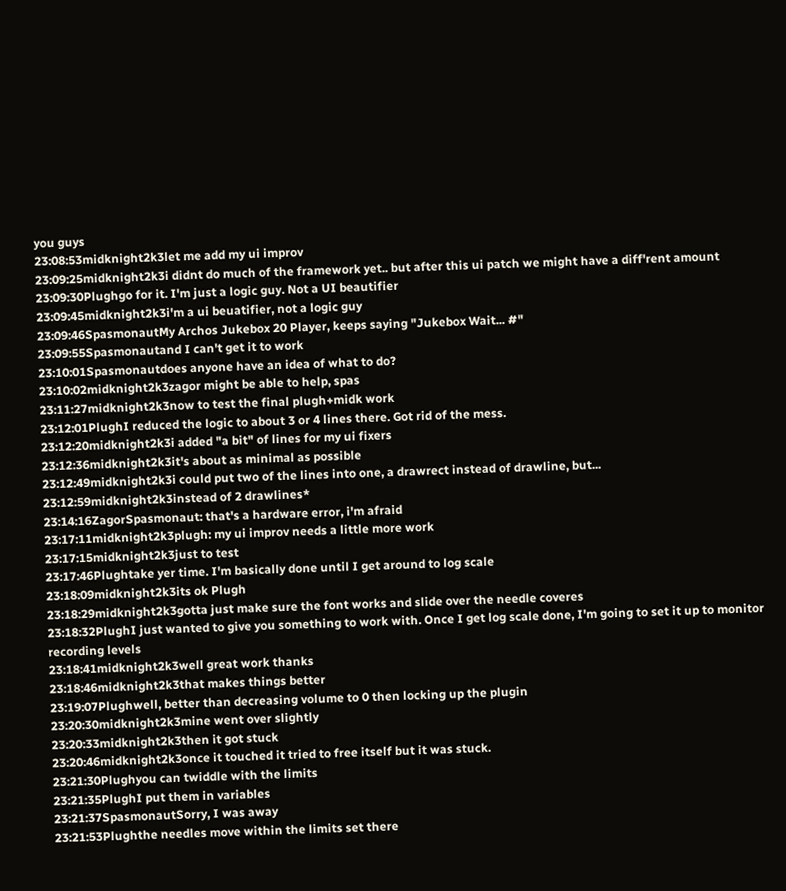you guys
23:08:53midknight2k3let me add my ui improv
23:09:25midknight2k3i didnt do much of the framework yet.. but after this ui patch we might have a diff'rent amount
23:09:30Plughgo for it. I'm just a logic guy. Not a UI beautifier
23:09:45midknight2k3i'm a ui beuatifier, not a logic guy
23:09:46SpasmonautMy Archos Jukebox 20 Player, keeps saying "Jukebox Wait... #"
23:09:55Spasmonautand I can't get it to work
23:10:01Spasmonautdoes anyone have an idea of what to do?
23:10:02midknight2k3zagor might be able to help, spas
23:11:27midknight2k3now to test the final plugh+midk work
23:12:01PlughI reduced the logic to about 3 or 4 lines there. Got rid of the mess.
23:12:20midknight2k3i added "a bit" of lines for my ui fixers
23:12:36midknight2k3it's about as minimal as possible
23:12:49midknight2k3i could put two of the lines into one, a drawrect instead of drawline, but...
23:12:59midknight2k3instead of 2 drawlines*
23:14:16ZagorSpasmonaut: that's a hardware error, i'm afraid
23:17:11midknight2k3plugh: my ui improv needs a little more work
23:17:15midknight2k3just to test
23:17:46Plughtake yer time. I'm basically done until I get around to log scale
23:18:09midknight2k3its ok Plugh
23:18:29midknight2k3gotta just make sure the font works and slide over the needle coveres
23:18:32PlughI just wanted to give you something to work with. Once I get log scale done, I'm going to set it up to monitor recording levels
23:18:41midknight2k3well great work thanks
23:18:46midknight2k3that makes things better
23:19:07Plughwell, better than decreasing volume to 0 then locking up the plugin
23:20:30midknight2k3mine went over slightly
23:20:33midknight2k3then it got stuck
23:20:46midknight2k3once it touched it tried to free itself but it was stuck.
23:21:30Plughyou can twiddle with the limits
23:21:35PlughI put them in variables
23:21:37SpasmonautSorry, I was away
23:21:53Plughthe needles move within the limits set there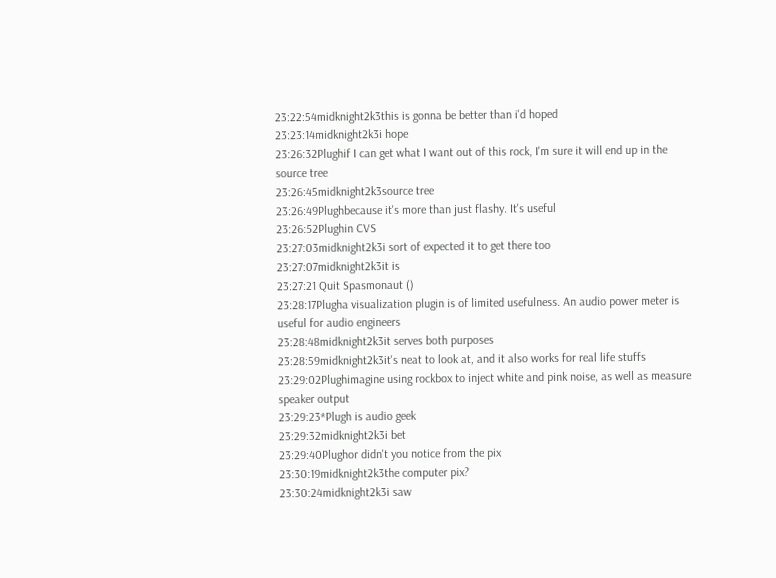23:22:54midknight2k3this is gonna be better than i'd hoped
23:23:14midknight2k3i hope
23:26:32Plughif I can get what I want out of this rock, I'm sure it will end up in the source tree
23:26:45midknight2k3source tree
23:26:49Plughbecause it's more than just flashy. It's useful
23:26:52Plughin CVS
23:27:03midknight2k3i sort of expected it to get there too
23:27:07midknight2k3it is
23:27:21 Quit Spasmonaut ()
23:28:17Plugha visualization plugin is of limited usefulness. An audio power meter is useful for audio engineers
23:28:48midknight2k3it serves both purposes
23:28:59midknight2k3it's neat to look at, and it also works for real life stuffs
23:29:02Plughimagine using rockbox to inject white and pink noise, as well as measure speaker output
23:29:23*Plugh is audio geek
23:29:32midknight2k3i bet
23:29:40Plughor didn't you notice from the pix
23:30:19midknight2k3the computer pix?
23:30:24midknight2k3i saw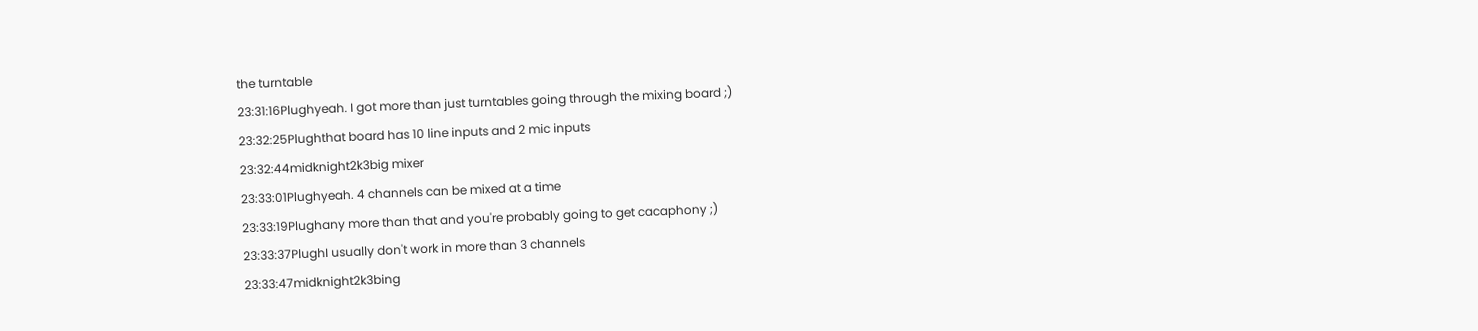the turntable
23:31:16Plughyeah. I got more than just turntables going through the mixing board ;)
23:32:25Plughthat board has 10 line inputs and 2 mic inputs
23:32:44midknight2k3big mixer
23:33:01Plughyeah. 4 channels can be mixed at a time
23:33:19Plughany more than that and you're probably going to get cacaphony ;)
23:33:37PlughI usually don't work in more than 3 channels
23:33:47midknight2k3bing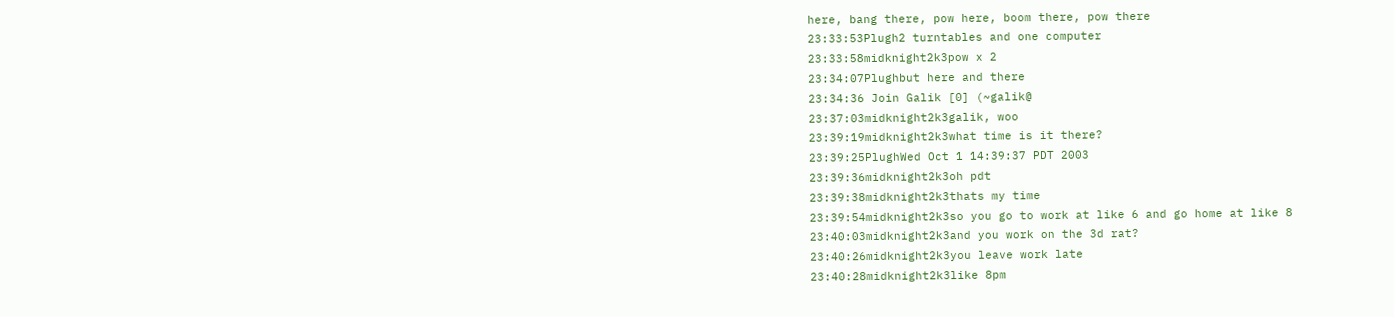here, bang there, pow here, boom there, pow there
23:33:53Plugh2 turntables and one computer
23:33:58midknight2k3pow x 2
23:34:07Plughbut here and there
23:34:36 Join Galik [0] (~galik@
23:37:03midknight2k3galik, woo
23:39:19midknight2k3what time is it there?
23:39:25PlughWed Oct 1 14:39:37 PDT 2003
23:39:36midknight2k3oh pdt
23:39:38midknight2k3thats my time
23:39:54midknight2k3so you go to work at like 6 and go home at like 8
23:40:03midknight2k3and you work on the 3d rat?
23:40:26midknight2k3you leave work late
23:40:28midknight2k3like 8pm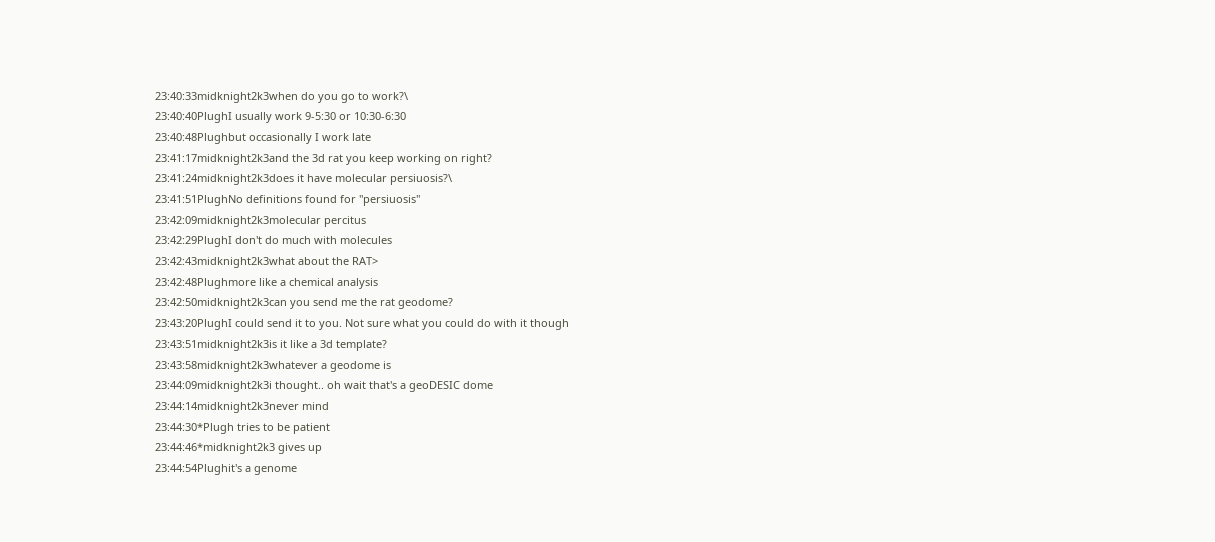23:40:33midknight2k3when do you go to work?\
23:40:40PlughI usually work 9-5:30 or 10:30-6:30
23:40:48Plughbut occasionally I work late
23:41:17midknight2k3and the 3d rat you keep working on right?
23:41:24midknight2k3does it have molecular persiuosis?\
23:41:51PlughNo definitions found for "persiuosis"
23:42:09midknight2k3molecular percitus
23:42:29PlughI don't do much with molecules
23:42:43midknight2k3what about the RAT>
23:42:48Plughmore like a chemical analysis
23:42:50midknight2k3can you send me the rat geodome?
23:43:20PlughI could send it to you. Not sure what you could do with it though
23:43:51midknight2k3is it like a 3d template?
23:43:58midknight2k3whatever a geodome is
23:44:09midknight2k3i thought.. oh wait that's a geoDESIC dome
23:44:14midknight2k3never mind
23:44:30*Plugh tries to be patient
23:44:46*midknight2k3 gives up
23:44:54Plughit's a genome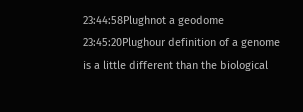23:44:58Plughnot a geodome
23:45:20Plughour definition of a genome is a little different than the biological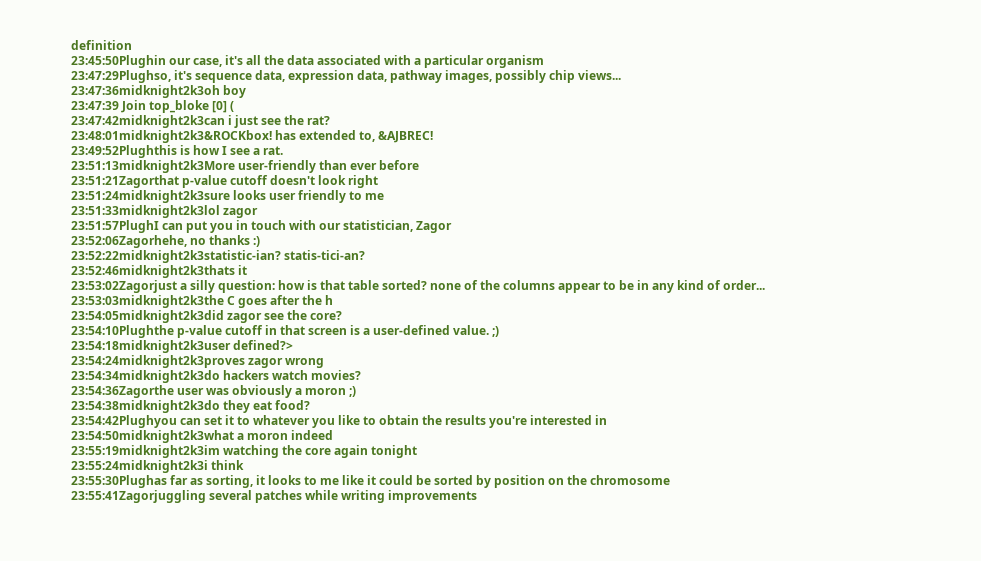definition
23:45:50Plughin our case, it's all the data associated with a particular organism
23:47:29Plughso, it's sequence data, expression data, pathway images, possibly chip views...
23:47:36midknight2k3oh boy
23:47:39 Join top_bloke [0] (
23:47:42midknight2k3can i just see the rat?
23:48:01midknight2k3&ROCKbox! has extended to, &AJBREC!
23:49:52Plughthis is how I see a rat.
23:51:13midknight2k3More user-friendly than ever before
23:51:21Zagorthat p-value cutoff doesn't look right
23:51:24midknight2k3sure looks user friendly to me
23:51:33midknight2k3lol zagor
23:51:57PlughI can put you in touch with our statistician, Zagor
23:52:06Zagorhehe, no thanks :)
23:52:22midknight2k3statistic-ian? statis-tici-an?
23:52:46midknight2k3thats it
23:53:02Zagorjust a silly question: how is that table sorted? none of the columns appear to be in any kind of order...
23:53:03midknight2k3the C goes after the h
23:54:05midknight2k3did zagor see the core?
23:54:10Plughthe p-value cutoff in that screen is a user-defined value. ;)
23:54:18midknight2k3user defined?>
23:54:24midknight2k3proves zagor wrong
23:54:34midknight2k3do hackers watch movies?
23:54:36Zagorthe user was obviously a moron ;)
23:54:38midknight2k3do they eat food?
23:54:42Plughyou can set it to whatever you like to obtain the results you're interested in
23:54:50midknight2k3what a moron indeed
23:55:19midknight2k3im watching the core again tonight
23:55:24midknight2k3i think
23:55:30Plughas far as sorting, it looks to me like it could be sorted by position on the chromosome
23:55:41Zagorjuggling several patches while writing improvements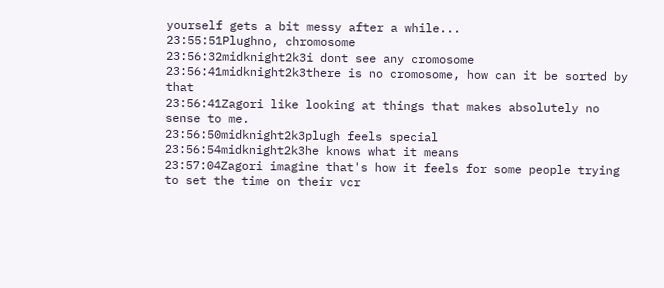yourself gets a bit messy after a while...
23:55:51Plughno, chromosome
23:56:32midknight2k3i dont see any cromosome
23:56:41midknight2k3there is no cromosome, how can it be sorted by that
23:56:41Zagori like looking at things that makes absolutely no sense to me.
23:56:50midknight2k3plugh feels special
23:56:54midknight2k3he knows what it means
23:57:04Zagori imagine that's how it feels for some people trying to set the time on their vcr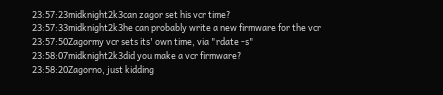23:57:23midknight2k3can zagor set his vcr time?
23:57:33midknight2k3he can probably write a new firmware for the vcr
23:57:50Zagormy vcr sets its' own time, via "rdate -s"
23:58:07midknight2k3did you make a vcr firmware?
23:58:20Zagorno, just kidding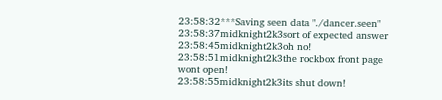23:58:32***Saving seen data "./dancer.seen"
23:58:37midknight2k3sort of expected answer
23:58:45midknight2k3oh no!
23:58:51midknight2k3the rockbox front page wont open!
23:58:55midknight2k3its shut down!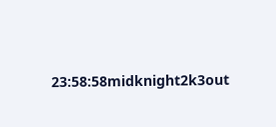23:58:58midknight2k3out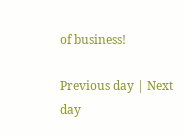of business!

Previous day | Next day